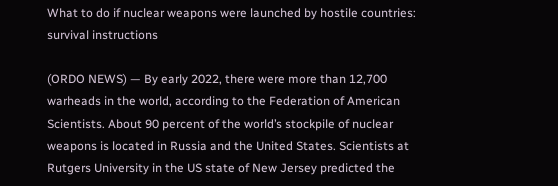What to do if nuclear weapons were launched by hostile countries: survival instructions

(ORDO NEWS) — By early 2022, there were more than 12,700 warheads in the world, according to the Federation of American Scientists. About 90 percent of the world’s stockpile of nuclear weapons is located in Russia and the United States. Scientists at Rutgers University in the US state of New Jersey predicted the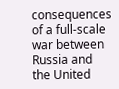consequences of a full-scale war between Russia and the United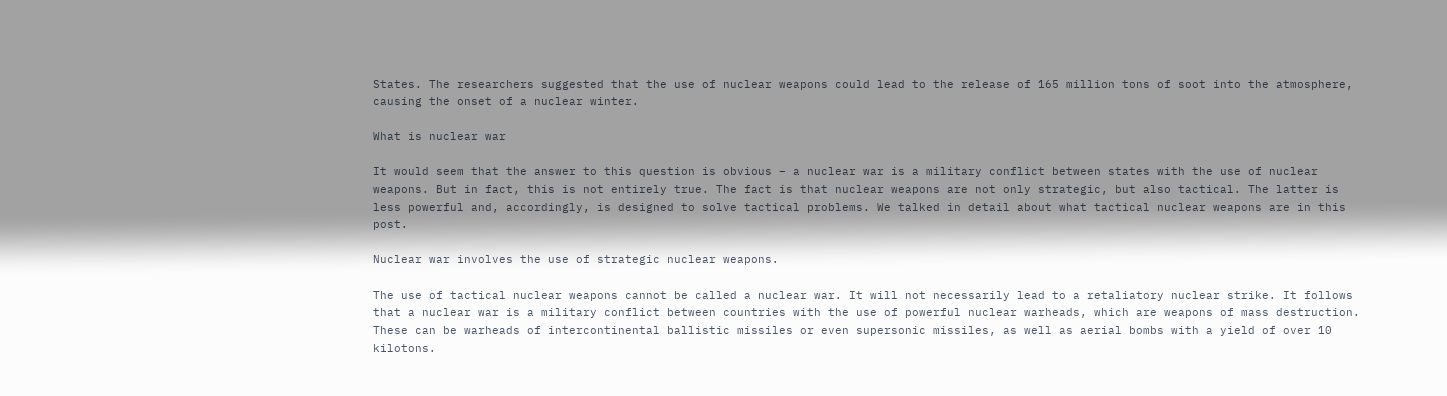States. The researchers suggested that the use of nuclear weapons could lead to the release of 165 million tons of soot into the atmosphere, causing the onset of a nuclear winter.

What is nuclear war

It would seem that the answer to this question is obvious – a nuclear war is a military conflict between states with the use of nuclear weapons. But in fact, this is not entirely true. The fact is that nuclear weapons are not only strategic, but also tactical. The latter is less powerful and, accordingly, is designed to solve tactical problems. We talked in detail about what tactical nuclear weapons are in this post.

Nuclear war involves the use of strategic nuclear weapons.

The use of tactical nuclear weapons cannot be called a nuclear war. It will not necessarily lead to a retaliatory nuclear strike. It follows that a nuclear war is a military conflict between countries with the use of powerful nuclear warheads, which are weapons of mass destruction. These can be warheads of intercontinental ballistic missiles or even supersonic missiles, as well as aerial bombs with a yield of over 10 kilotons.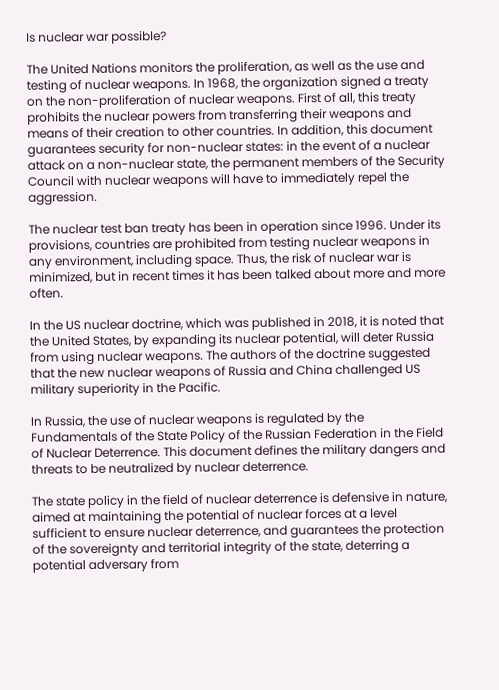Is nuclear war possible?

The United Nations monitors the proliferation, as well as the use and testing of nuclear weapons. In 1968, the organization signed a treaty on the non-proliferation of nuclear weapons. First of all, this treaty prohibits the nuclear powers from transferring their weapons and means of their creation to other countries. In addition, this document guarantees security for non-nuclear states: in the event of a nuclear attack on a non-nuclear state, the permanent members of the Security Council with nuclear weapons will have to immediately repel the aggression.

The nuclear test ban treaty has been in operation since 1996. Under its provisions, countries are prohibited from testing nuclear weapons in any environment, including space. Thus, the risk of nuclear war is minimized, but in recent times it has been talked about more and more often.

In the US nuclear doctrine, which was published in 2018, it is noted that the United States, by expanding its nuclear potential, will deter Russia from using nuclear weapons. The authors of the doctrine suggested that the new nuclear weapons of Russia and China challenged US military superiority in the Pacific.

In Russia, the use of nuclear weapons is regulated by the Fundamentals of the State Policy of the Russian Federation in the Field of Nuclear Deterrence. This document defines the military dangers and threats to be neutralized by nuclear deterrence.

The state policy in the field of nuclear deterrence is defensive in nature, aimed at maintaining the potential of nuclear forces at a level sufficient to ensure nuclear deterrence, and guarantees the protection of the sovereignty and territorial integrity of the state, deterring a potential adversary from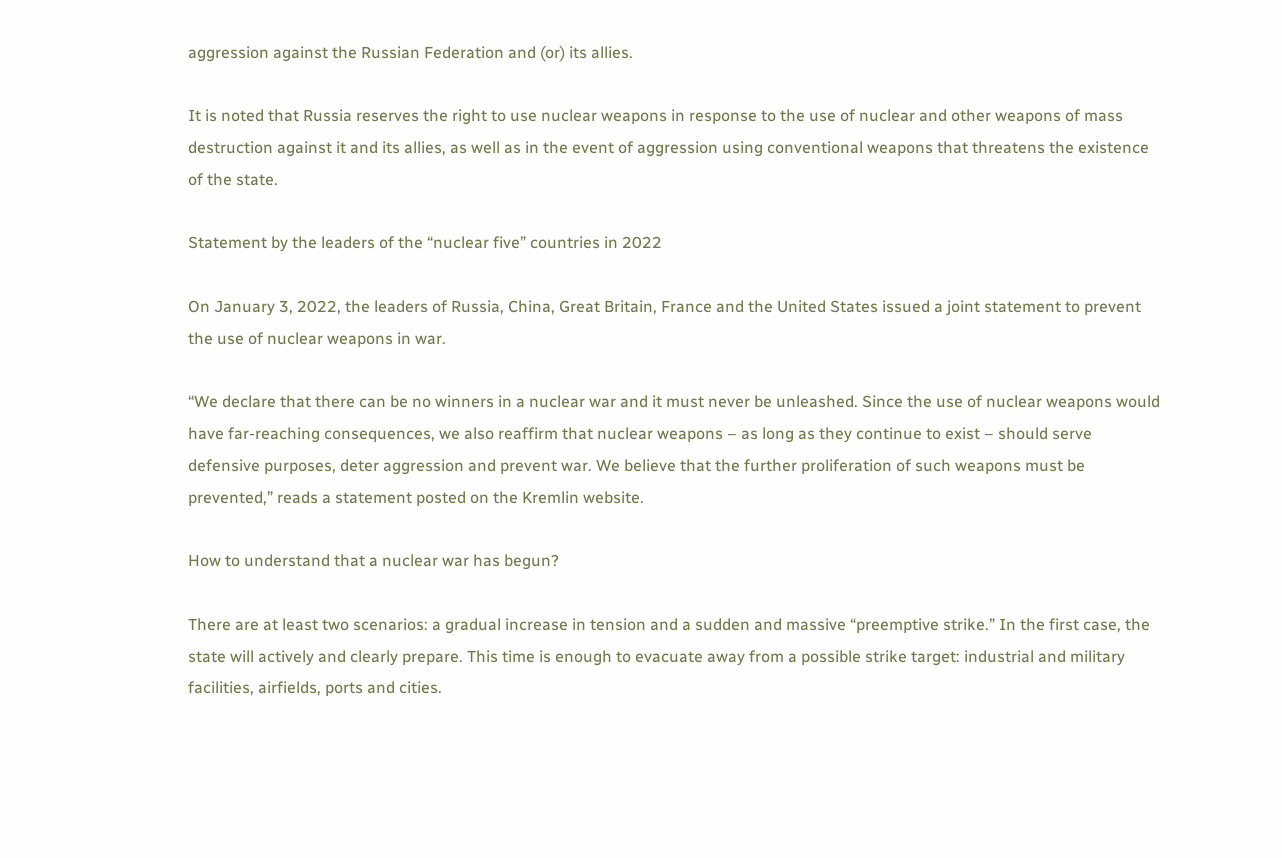aggression against the Russian Federation and (or) its allies.

It is noted that Russia reserves the right to use nuclear weapons in response to the use of nuclear and other weapons of mass destruction against it and its allies, as well as in the event of aggression using conventional weapons that threatens the existence of the state.

Statement by the leaders of the “nuclear five” countries in 2022

On January 3, 2022, the leaders of Russia, China, Great Britain, France and the United States issued a joint statement to prevent the use of nuclear weapons in war.

“We declare that there can be no winners in a nuclear war and it must never be unleashed. Since the use of nuclear weapons would have far-reaching consequences, we also reaffirm that nuclear weapons – as long as they continue to exist – should serve defensive purposes, deter aggression and prevent war. We believe that the further proliferation of such weapons must be prevented,” reads a statement posted on the Kremlin website.

How to understand that a nuclear war has begun?

There are at least two scenarios: a gradual increase in tension and a sudden and massive “preemptive strike.” In the first case, the state will actively and clearly prepare. This time is enough to evacuate away from a possible strike target: industrial and military facilities, airfields, ports and cities.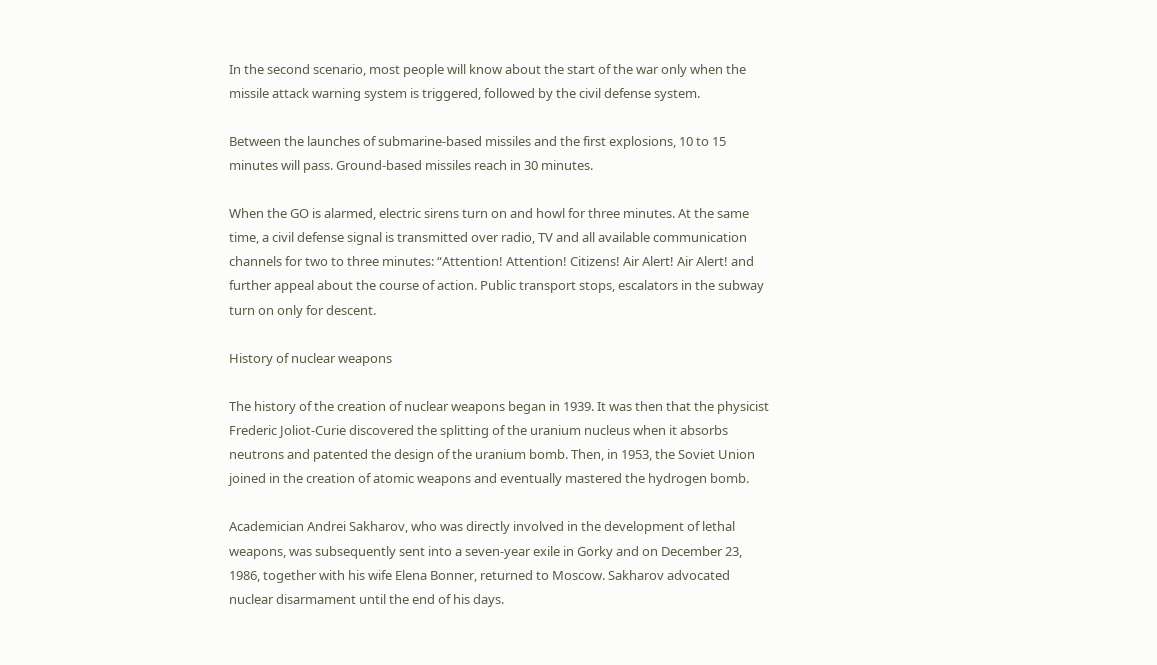In the second scenario, most people will know about the start of the war only when the missile attack warning system is triggered, followed by the civil defense system.

Between the launches of submarine-based missiles and the first explosions, 10 to 15 minutes will pass. Ground-based missiles reach in 30 minutes.

When the GO is alarmed, electric sirens turn on and howl for three minutes. At the same time, a civil defense signal is transmitted over radio, TV and all available communication channels for two to three minutes: “Attention! Attention! Citizens! Air Alert! Air Alert! and further appeal about the course of action. Public transport stops, escalators in the subway turn on only for descent.

History of nuclear weapons

The history of the creation of nuclear weapons began in 1939. It was then that the physicist Frederic Joliot-Curie discovered the splitting of the uranium nucleus when it absorbs neutrons and patented the design of the uranium bomb. Then, in 1953, the Soviet Union joined in the creation of atomic weapons and eventually mastered the hydrogen bomb.

Academician Andrei Sakharov, who was directly involved in the development of lethal weapons, was subsequently sent into a seven-year exile in Gorky and on December 23, 1986, together with his wife Elena Bonner, returned to Moscow. Sakharov advocated nuclear disarmament until the end of his days.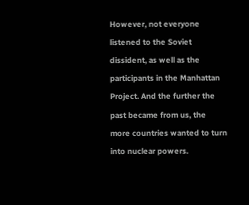However, not everyone listened to the Soviet dissident, as well as the participants in the Manhattan Project. And the further the past became from us, the more countries wanted to turn into nuclear powers.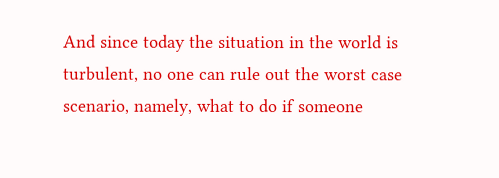And since today the situation in the world is turbulent, no one can rule out the worst case scenario, namely, what to do if someone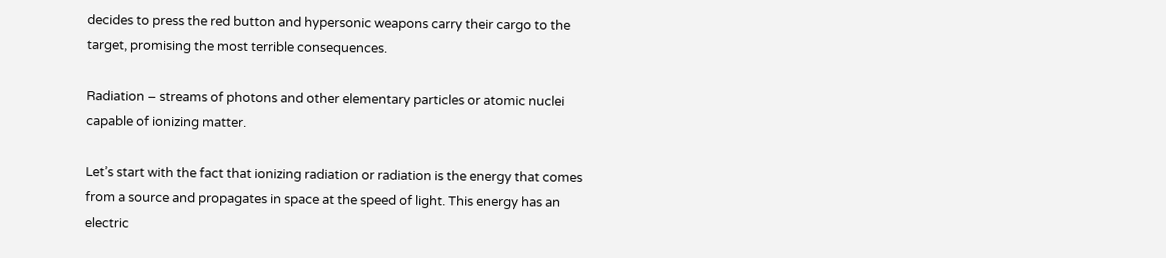decides to press the red button and hypersonic weapons carry their cargo to the target, promising the most terrible consequences.

Radiation – streams of photons and other elementary particles or atomic nuclei capable of ionizing matter.

Let’s start with the fact that ionizing radiation or radiation is the energy that comes from a source and propagates in space at the speed of light. This energy has an electric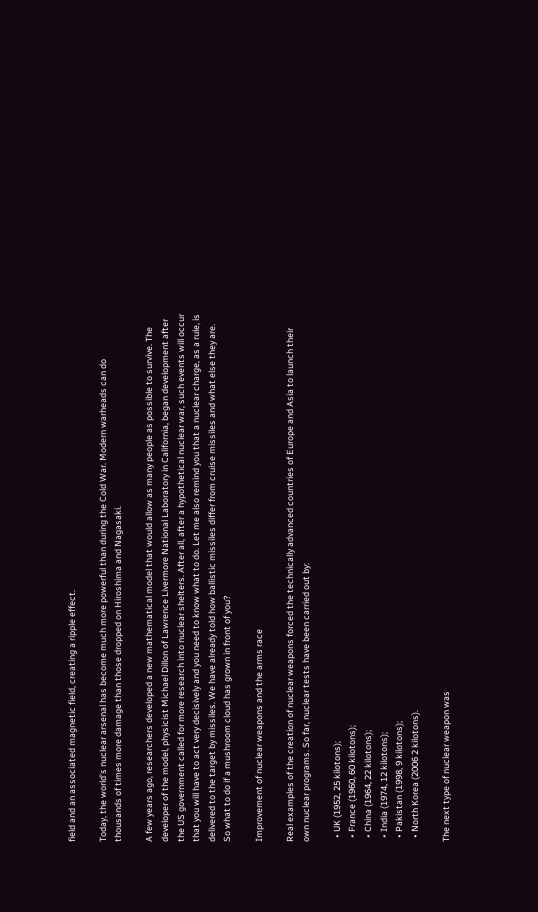field and an associated magnetic field, creating a ripple effect.

Today, the world’s nuclear arsenal has become much more powerful than during the Cold War. Modern warheads can do thousands of times more damage than those dropped on Hiroshima and Nagasaki.

A few years ago, researchers developed a new mathematical model that would allow as many people as possible to survive. The developer of the model, physicist Michael Dillon of Lawrence Livermore National Laboratory in California, began development after the US government called for more research into nuclear shelters. After all, after a hypothetical nuclear war, such events will occur that you will have to act very decisively and you need to know what to do. Let me also remind you that a nuclear charge, as a rule, is delivered to the target by missiles. We have already told how ballistic missiles differ from cruise missiles and what else they are. So what to do if a mushroom cloud has grown in front of you?

Improvement of nuclear weapons and the arms race

Real examples of the creation of nuclear weapons forced the technically advanced countries of Europe and Asia to launch their own nuclear programs. So far, nuclear tests have been carried out by:

  • UK (1952, 25 kilotons);
  • France (1960, 60 kilotons);
  • China (1964, 22 kilotons);
  • India (1974, 12 kilotons);
  • Pakistan (1998, 9 kilotons);
  • North Korea (2006 2 kilotons).

The next type of nuclear weapon was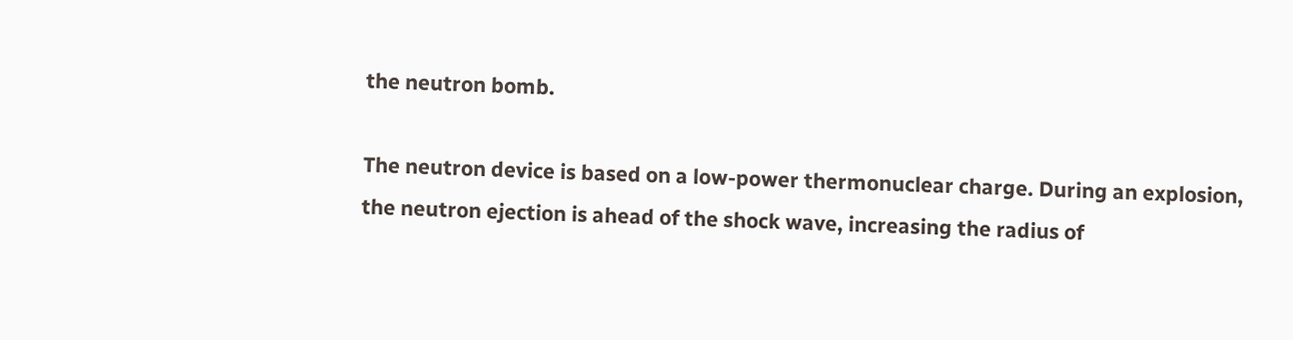the neutron bomb.

The neutron device is based on a low-power thermonuclear charge. During an explosion, the neutron ejection is ahead of the shock wave, increasing the radius of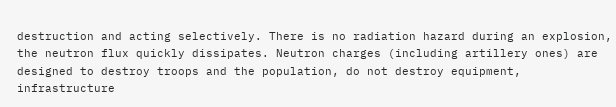destruction and acting selectively. There is no radiation hazard during an explosion, the neutron flux quickly dissipates. Neutron charges (including artillery ones) are designed to destroy troops and the population, do not destroy equipment, infrastructure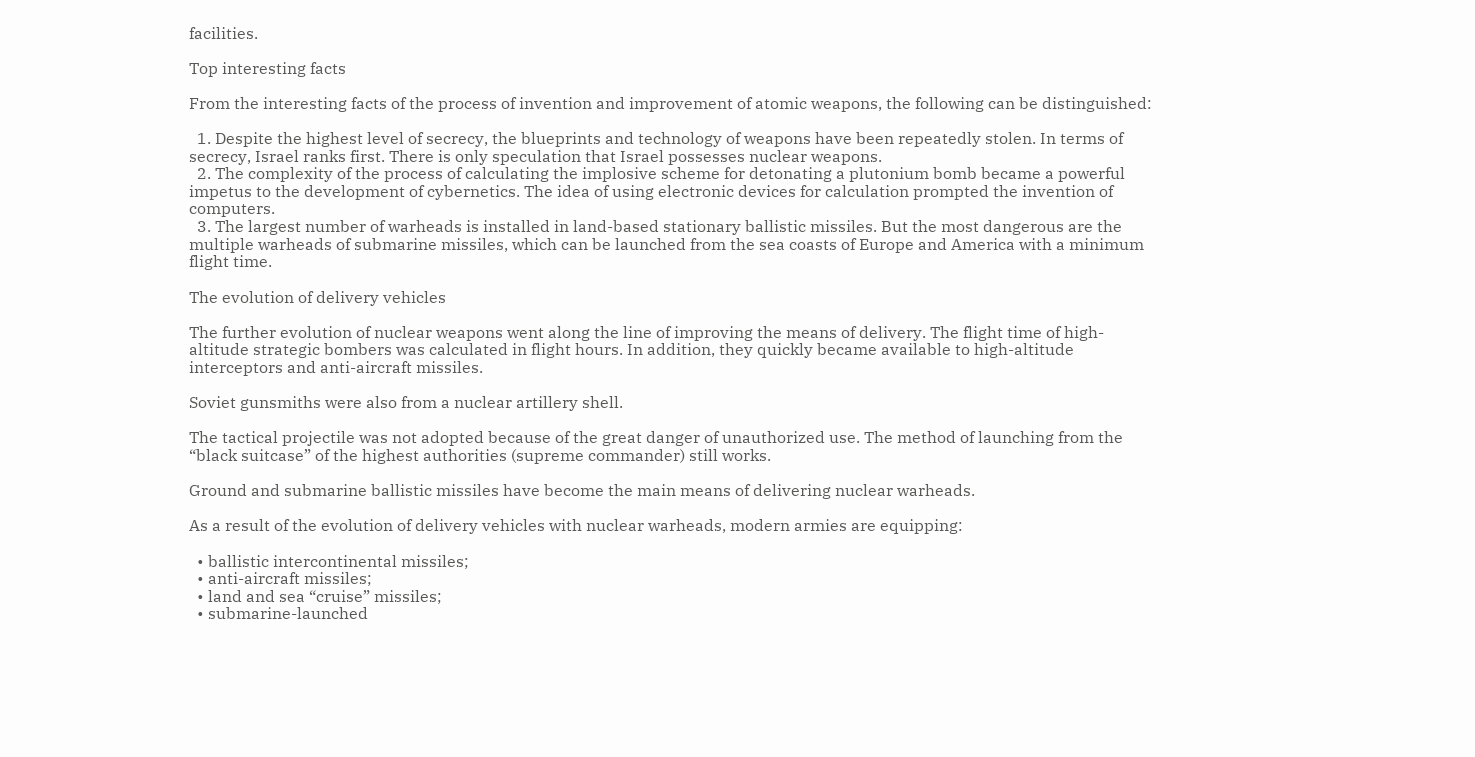facilities.

Top interesting facts

From the interesting facts of the process of invention and improvement of atomic weapons, the following can be distinguished:

  1. Despite the highest level of secrecy, the blueprints and technology of weapons have been repeatedly stolen. In terms of secrecy, Israel ranks first. There is only speculation that Israel possesses nuclear weapons.
  2. The complexity of the process of calculating the implosive scheme for detonating a plutonium bomb became a powerful impetus to the development of cybernetics. The idea of using electronic devices for calculation prompted the invention of computers.
  3. The largest number of warheads is installed in land-based stationary ballistic missiles. But the most dangerous are the multiple warheads of submarine missiles, which can be launched from the sea coasts of Europe and America with a minimum flight time.

The evolution of delivery vehicles

The further evolution of nuclear weapons went along the line of improving the means of delivery. The flight time of high-altitude strategic bombers was calculated in flight hours. In addition, they quickly became available to high-altitude interceptors and anti-aircraft missiles.

Soviet gunsmiths were also from a nuclear artillery shell.

The tactical projectile was not adopted because of the great danger of unauthorized use. The method of launching from the “black suitcase” of the highest authorities (supreme commander) still works.

Ground and submarine ballistic missiles have become the main means of delivering nuclear warheads.

As a result of the evolution of delivery vehicles with nuclear warheads, modern armies are equipping:

  • ballistic intercontinental missiles;
  • anti-aircraft missiles;
  • land and sea “cruise” missiles;
  • submarine-launched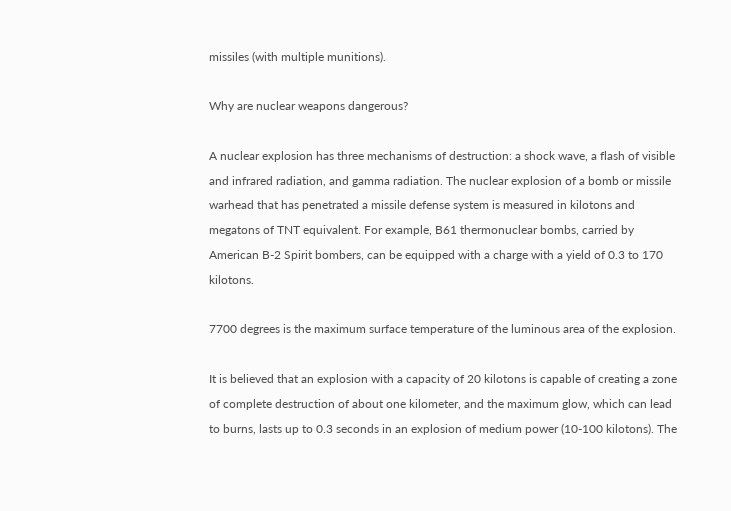missiles (with multiple munitions).

Why are nuclear weapons dangerous?

A nuclear explosion has three mechanisms of destruction: a shock wave, a flash of visible and infrared radiation, and gamma radiation. The nuclear explosion of a bomb or missile warhead that has penetrated a missile defense system is measured in kilotons and megatons of TNT equivalent. For example, B61 thermonuclear bombs, carried by American B-2 Spirit bombers, can be equipped with a charge with a yield of 0.3 to 170 kilotons.

7700 degrees is the maximum surface temperature of the luminous area of the explosion.

It is believed that an explosion with a capacity of 20 kilotons is capable of creating a zone of complete destruction of about one kilometer, and the maximum glow, which can lead to burns, lasts up to 0.3 seconds in an explosion of medium power (10-100 kilotons). The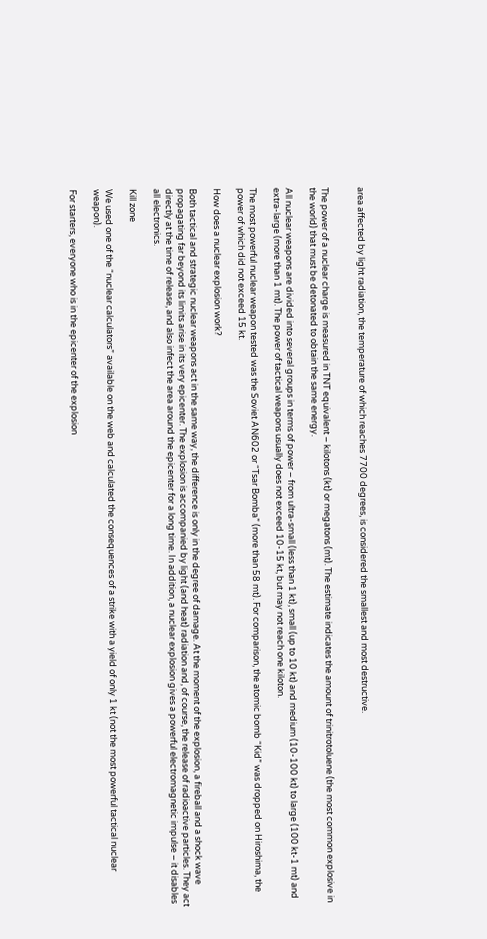area affected by light radiation, the temperature of which reaches 7700 degrees, is considered the smallest and most destructive.


The power of a nuclear charge is measured in TNT equivalent – kilotons (kt) or megatons (mt). The estimate indicates the amount of trinitrotoluene (the most common explosive in the world) that must be detonated to obtain the same energy.

All nuclear weapons are divided into several groups in terms of power – from ultra-small (less than 1 kt), small (up to 10 kt) and medium (10-100 kt) to large (100 kt-1 mt) and extra-large (more than 1 mt). The power of tactical weapons usually does not exceed 10-15 kt, but may not reach one kiloton.

The most powerful nuclear weapon tested was the Soviet AN602 or “Tsar Bomba” (more than 58 mt). For comparison, the atomic bomb “Kid” was dropped on Hiroshima, the power of which did not exceed 15 kt.

How does a nuclear explosion work?

Both tactical and strategic nuclear weapons act in the same way, the difference is only in the degree of damage. At the moment of the explosion, a fireball and a shock wave propagating far beyond its limits arise in its very epicenter. The explosion is accompanied by light (and heat) radiation and, of course, the release of radioactive particles. They act directly at the time of release, and also infect the area around the epicenter for a long time. In addition, a nuclear explosion gives a powerful electromagnetic impulse – it disables all electronics.

Kill zone

We used one of the “nuclear calculators” available on the web and calculated the consequences of a strike with a yield of only 1 kt (not the most powerful tactical nuclear weapon).

For starters, everyone who is in the epicenter of the explosion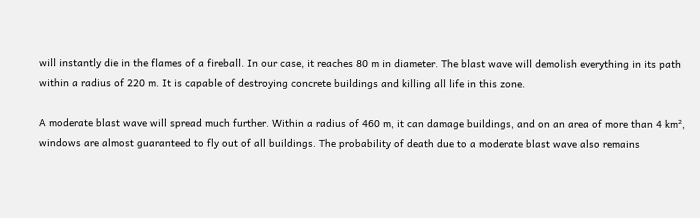will instantly die in the flames of a fireball. In our case, it reaches 80 m in diameter. The blast wave will demolish everything in its path within a radius of 220 m. It is capable of destroying concrete buildings and killing all life in this zone.

A moderate blast wave will spread much further. Within a radius of 460 m, it can damage buildings, and on an area of more than 4 km², windows are almost guaranteed to fly out of all buildings. The probability of death due to a moderate blast wave also remains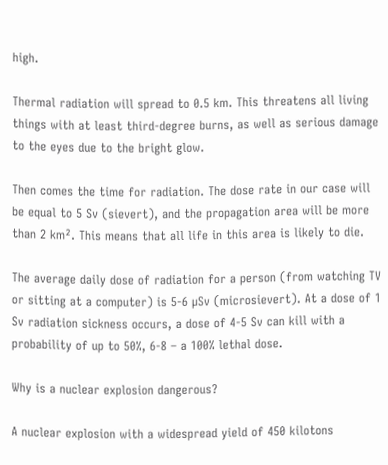high.

Thermal radiation will spread to 0.5 km. This threatens all living things with at least third-degree burns, as well as serious damage to the eyes due to the bright glow.

Then comes the time for radiation. The dose rate in our case will be equal to 5 Sv (sievert), and the propagation area will be more than 2 km². This means that all life in this area is likely to die.

The average daily dose of radiation for a person (from watching TV or sitting at a computer) is 5-6 µSv (microsievert). At a dose of 1 Sv radiation sickness occurs, a dose of 4-5 Sv can kill with a probability of up to 50%, 6-8 – a 100% lethal dose.

Why is a nuclear explosion dangerous?

A nuclear explosion with a widespread yield of 450 kilotons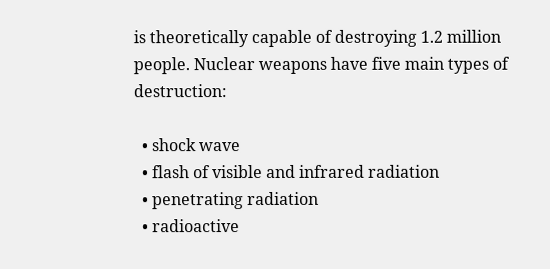is theoretically capable of destroying 1.2 million people. Nuclear weapons have five main types of destruction:

  • shock wave
  • flash of visible and infrared radiation
  • penetrating radiation
  • radioactive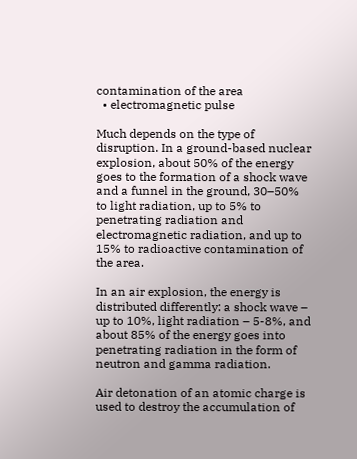contamination of the area
  • electromagnetic pulse

Much depends on the type of disruption. In a ground-based nuclear explosion, about 50% of the energy goes to the formation of a shock wave and a funnel in the ground, 30–50% to light radiation, up to 5% to penetrating radiation and electromagnetic radiation, and up to 15% to radioactive contamination of the area.

In an air explosion, the energy is distributed differently: a shock wave – up to 10%, light radiation – 5-8%, and about 85% of the energy goes into penetrating radiation in the form of neutron and gamma radiation.

Air detonation of an atomic charge is used to destroy the accumulation of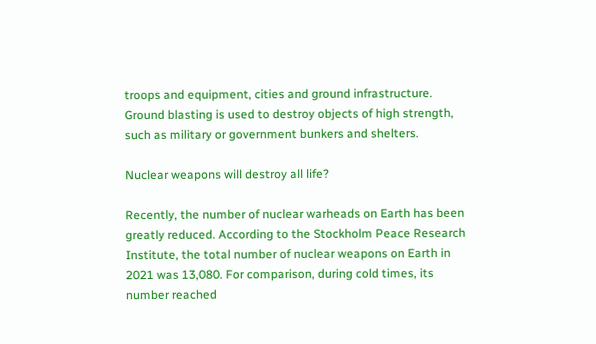troops and equipment, cities and ground infrastructure. Ground blasting is used to destroy objects of high strength, such as military or government bunkers and shelters.

Nuclear weapons will destroy all life?

Recently, the number of nuclear warheads on Earth has been greatly reduced. According to the Stockholm Peace Research Institute, the total number of nuclear weapons on Earth in 2021 was 13,080. For comparison, during cold times, its number reached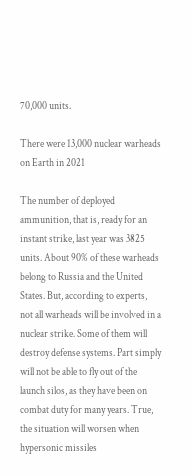70,000 units.

There were 13,000 nuclear warheads on Earth in 2021

The number of deployed ammunition, that is, ready for an instant strike, last year was 3825 units. About 90% of these warheads belong to Russia and the United States. But, according to experts, not all warheads will be involved in a nuclear strike. Some of them will destroy defense systems. Part simply will not be able to fly out of the launch silos, as they have been on combat duty for many years. True, the situation will worsen when hypersonic missiles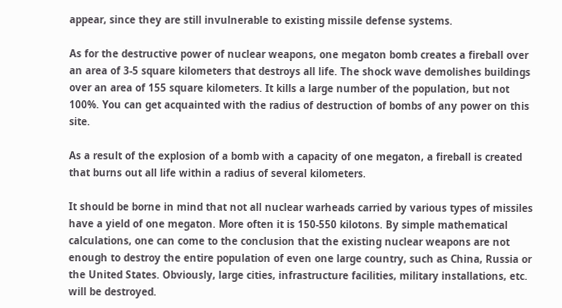appear, since they are still invulnerable to existing missile defense systems.

As for the destructive power of nuclear weapons, one megaton bomb creates a fireball over an area of 3-5 square kilometers that destroys all life. The shock wave demolishes buildings over an area of 155 square kilometers. It kills a large number of the population, but not 100%. You can get acquainted with the radius of destruction of bombs of any power on this site.

As a result of the explosion of a bomb with a capacity of one megaton, a fireball is created that burns out all life within a radius of several kilometers.

It should be borne in mind that not all nuclear warheads carried by various types of missiles have a yield of one megaton. More often it is 150-550 kilotons. By simple mathematical calculations, one can come to the conclusion that the existing nuclear weapons are not enough to destroy the entire population of even one large country, such as China, Russia or the United States. Obviously, large cities, infrastructure facilities, military installations, etc. will be destroyed.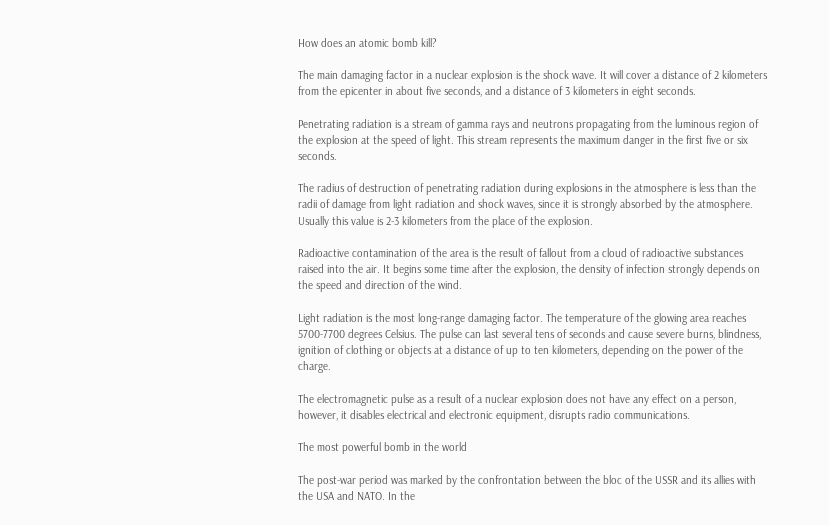How does an atomic bomb kill?

The main damaging factor in a nuclear explosion is the shock wave. It will cover a distance of 2 kilometers from the epicenter in about five seconds, and a distance of 3 kilometers in eight seconds.

Penetrating radiation is a stream of gamma rays and neutrons propagating from the luminous region of the explosion at the speed of light. This stream represents the maximum danger in the first five or six seconds.

The radius of destruction of penetrating radiation during explosions in the atmosphere is less than the radii of damage from light radiation and shock waves, since it is strongly absorbed by the atmosphere. Usually this value is 2-3 kilometers from the place of the explosion.

Radioactive contamination of the area is the result of fallout from a cloud of radioactive substances raised into the air. It begins some time after the explosion, the density of infection strongly depends on the speed and direction of the wind.

Light radiation is the most long-range damaging factor. The temperature of the glowing area reaches 5700-7700 degrees Celsius. The pulse can last several tens of seconds and cause severe burns, blindness, ignition of clothing or objects at a distance of up to ten kilometers, depending on the power of the charge.

The electromagnetic pulse as a result of a nuclear explosion does not have any effect on a person, however, it disables electrical and electronic equipment, disrupts radio communications.

The most powerful bomb in the world

The post-war period was marked by the confrontation between the bloc of the USSR and its allies with the USA and NATO. In the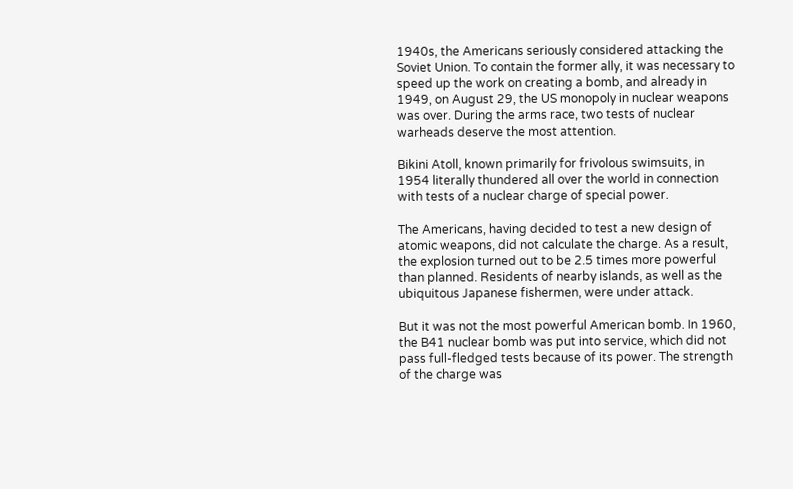1940s, the Americans seriously considered attacking the Soviet Union. To contain the former ally, it was necessary to speed up the work on creating a bomb, and already in 1949, on August 29, the US monopoly in nuclear weapons was over. During the arms race, two tests of nuclear warheads deserve the most attention.

Bikini Atoll, known primarily for frivolous swimsuits, in 1954 literally thundered all over the world in connection with tests of a nuclear charge of special power.

The Americans, having decided to test a new design of atomic weapons, did not calculate the charge. As a result, the explosion turned out to be 2.5 times more powerful than planned. Residents of nearby islands, as well as the ubiquitous Japanese fishermen, were under attack.

But it was not the most powerful American bomb. In 1960, the B41 nuclear bomb was put into service, which did not pass full-fledged tests because of its power. The strength of the charge was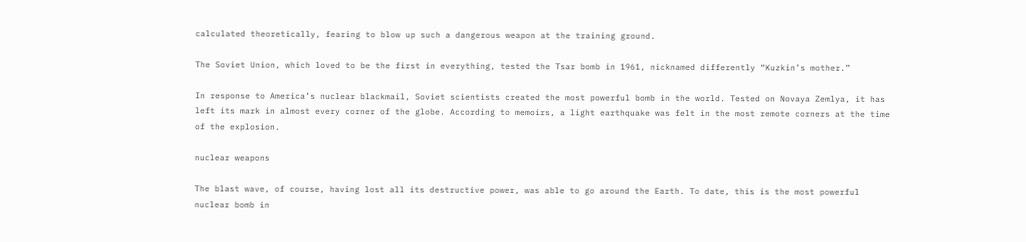calculated theoretically, fearing to blow up such a dangerous weapon at the training ground.

The Soviet Union, which loved to be the first in everything, tested the Tsar bomb in 1961, nicknamed differently “Kuzkin’s mother.”

In response to America’s nuclear blackmail, Soviet scientists created the most powerful bomb in the world. Tested on Novaya Zemlya, it has left its mark in almost every corner of the globe. According to memoirs, a light earthquake was felt in the most remote corners at the time of the explosion.

nuclear weapons

The blast wave, of course, having lost all its destructive power, was able to go around the Earth. To date, this is the most powerful nuclear bomb in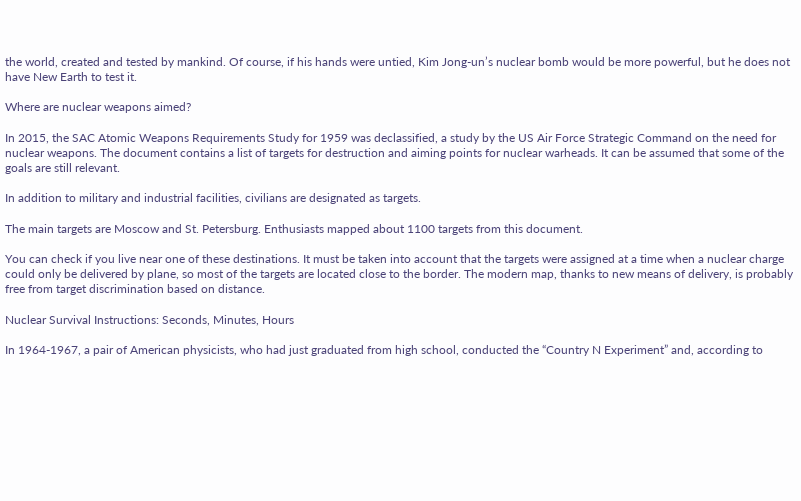the world, created and tested by mankind. Of course, if his hands were untied, Kim Jong-un’s nuclear bomb would be more powerful, but he does not have New Earth to test it.

Where are nuclear weapons aimed?

In 2015, the SAC Atomic Weapons Requirements Study for 1959 was declassified, a study by the US Air Force Strategic Command on the need for nuclear weapons. The document contains a list of targets for destruction and aiming points for nuclear warheads. It can be assumed that some of the goals are still relevant.

In addition to military and industrial facilities, civilians are designated as targets.

The main targets are Moscow and St. Petersburg. Enthusiasts mapped about 1100 targets from this document.

You can check if you live near one of these destinations. It must be taken into account that the targets were assigned at a time when a nuclear charge could only be delivered by plane, so most of the targets are located close to the border. The modern map, thanks to new means of delivery, is probably free from target discrimination based on distance.

Nuclear Survival Instructions: Seconds, Minutes, Hours

In 1964-1967, a pair of American physicists, who had just graduated from high school, conducted the “Country N Experiment” and, according to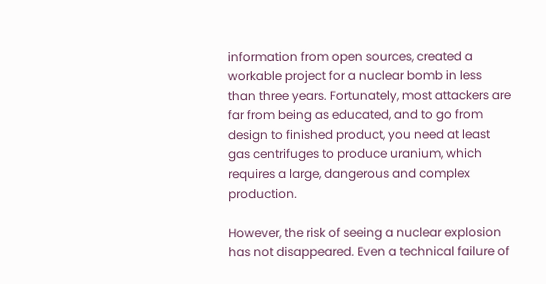information from open sources, created a workable project for a nuclear bomb in less than three years. Fortunately, most attackers are far from being as educated, and to go from design to finished product, you need at least gas centrifuges to produce uranium, which requires a large, dangerous and complex production.

However, the risk of seeing a nuclear explosion has not disappeared. Even a technical failure of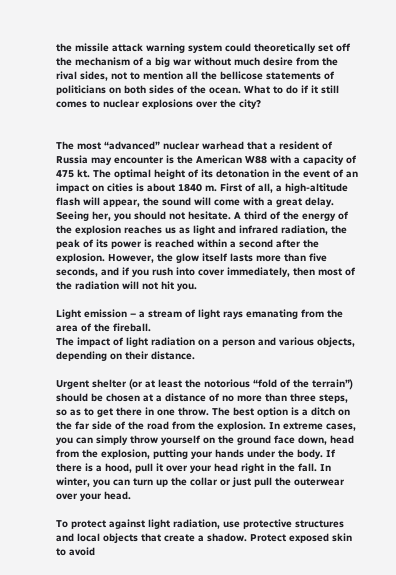the missile attack warning system could theoretically set off the mechanism of a big war without much desire from the rival sides, not to mention all the bellicose statements of politicians on both sides of the ocean. What to do if it still comes to nuclear explosions over the city?


The most “advanced” nuclear warhead that a resident of Russia may encounter is the American W88 with a capacity of 475 kt. The optimal height of its detonation in the event of an impact on cities is about 1840 m. First of all, a high-altitude flash will appear, the sound will come with a great delay. Seeing her, you should not hesitate. A third of the energy of the explosion reaches us as light and infrared radiation, the peak of its power is reached within a second after the explosion. However, the glow itself lasts more than five seconds, and if you rush into cover immediately, then most of the radiation will not hit you.

Light emission – a stream of light rays emanating from the area of the fireball.
The impact of light radiation on a person and various objects, depending on their distance.

Urgent shelter (or at least the notorious “fold of the terrain”) should be chosen at a distance of no more than three steps, so as to get there in one throw. The best option is a ditch on the far side of the road from the explosion. In extreme cases, you can simply throw yourself on the ground face down, head from the explosion, putting your hands under the body. If there is a hood, pull it over your head right in the fall. In winter, you can turn up the collar or just pull the outerwear over your head.

To protect against light radiation, use protective structures and local objects that create a shadow. Protect exposed skin to avoid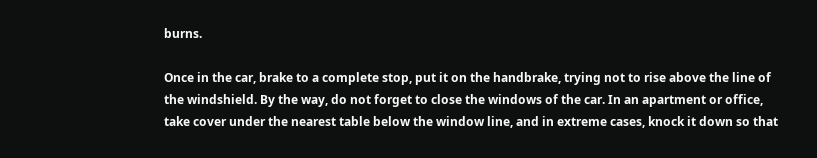burns.

Once in the car, brake to a complete stop, put it on the handbrake, trying not to rise above the line of the windshield. By the way, do not forget to close the windows of the car. In an apartment or office, take cover under the nearest table below the window line, and in extreme cases, knock it down so that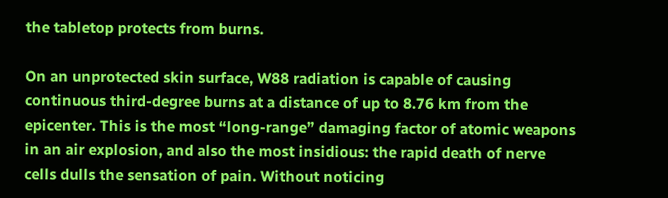the tabletop protects from burns.

On an unprotected skin surface, W88 radiation is capable of causing continuous third-degree burns at a distance of up to 8.76 km from the epicenter. This is the most “long-range” damaging factor of atomic weapons in an air explosion, and also the most insidious: the rapid death of nerve cells dulls the sensation of pain. Without noticing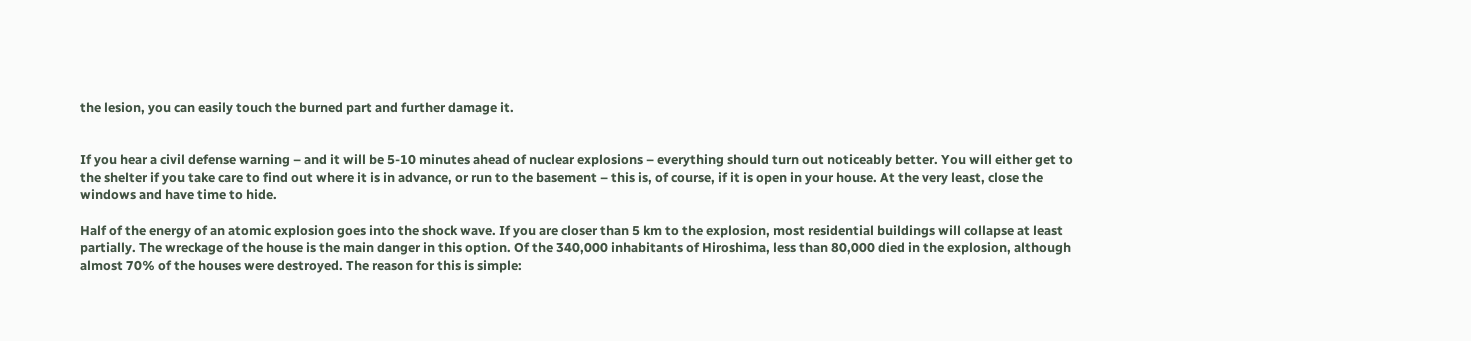the lesion, you can easily touch the burned part and further damage it.


If you hear a civil defense warning – and it will be 5-10 minutes ahead of nuclear explosions – everything should turn out noticeably better. You will either get to the shelter if you take care to find out where it is in advance, or run to the basement – this is, of course, if it is open in your house. At the very least, close the windows and have time to hide.

Half of the energy of an atomic explosion goes into the shock wave. If you are closer than 5 km to the explosion, most residential buildings will collapse at least partially. The wreckage of the house is the main danger in this option. Of the 340,000 inhabitants of Hiroshima, less than 80,000 died in the explosion, although almost 70% of the houses were destroyed. The reason for this is simple: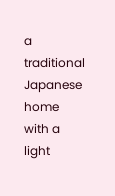a traditional Japanese home with a light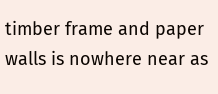timber frame and paper walls is nowhere near as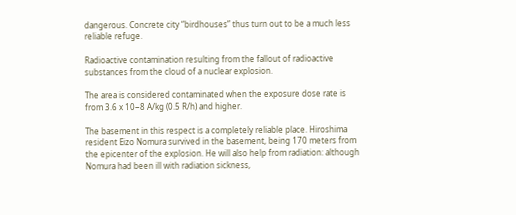dangerous. Concrete city “birdhouses” thus turn out to be a much less reliable refuge.

Radioactive contamination resulting from the fallout of radioactive substances from the cloud of a nuclear explosion.

The area is considered contaminated when the exposure dose rate is from 3.6 x 10−8 A/kg (0.5 R/h) and higher.

The basement in this respect is a completely reliable place. Hiroshima resident Eizo Nomura survived in the basement, being 170 meters from the epicenter of the explosion. He will also help from radiation: although Nomura had been ill with radiation sickness,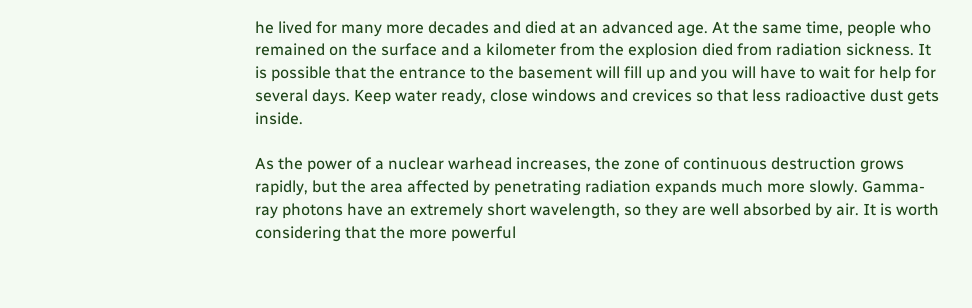he lived for many more decades and died at an advanced age. At the same time, people who remained on the surface and a kilometer from the explosion died from radiation sickness. It is possible that the entrance to the basement will fill up and you will have to wait for help for several days. Keep water ready, close windows and crevices so that less radioactive dust gets inside.

As the power of a nuclear warhead increases, the zone of continuous destruction grows rapidly, but the area affected by penetrating radiation expands much more slowly. Gamma-ray photons have an extremely short wavelength, so they are well absorbed by air. It is worth considering that the more powerful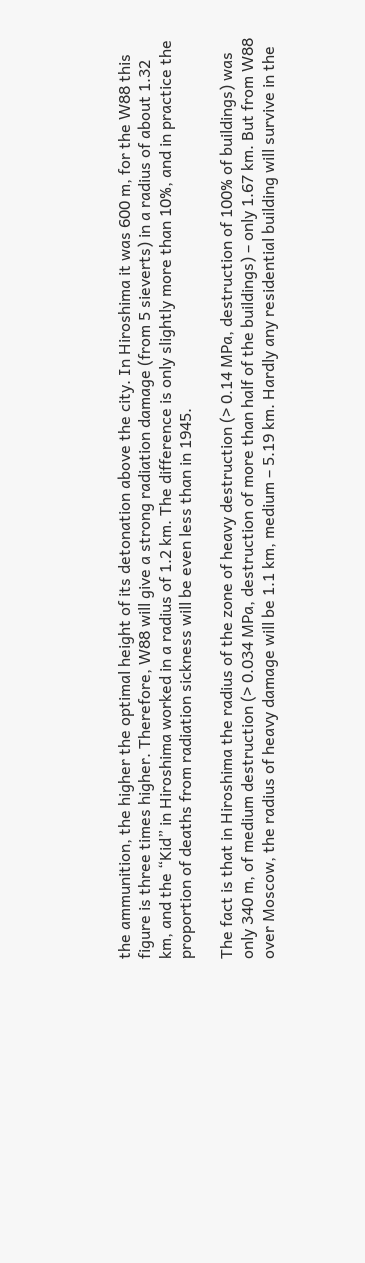the ammunition, the higher the optimal height of its detonation above the city. In Hiroshima it was 600 m, for the W88 this figure is three times higher. Therefore, W88 will give a strong radiation damage (from 5 sieverts) in a radius of about 1.32 km, and the “Kid” in Hiroshima worked in a radius of 1.2 km. The difference is only slightly more than 10%, and in practice the proportion of deaths from radiation sickness will be even less than in 1945.

The fact is that in Hiroshima the radius of the zone of heavy destruction (> 0.14 MPa, destruction of 100% of buildings) was only 340 m, of medium destruction (> 0.034 MPa, destruction of more than half of the buildings) – only 1.67 km. But from W88 over Moscow, the radius of heavy damage will be 1.1 km, medium – 5.19 km. Hardly any residential building will survive in the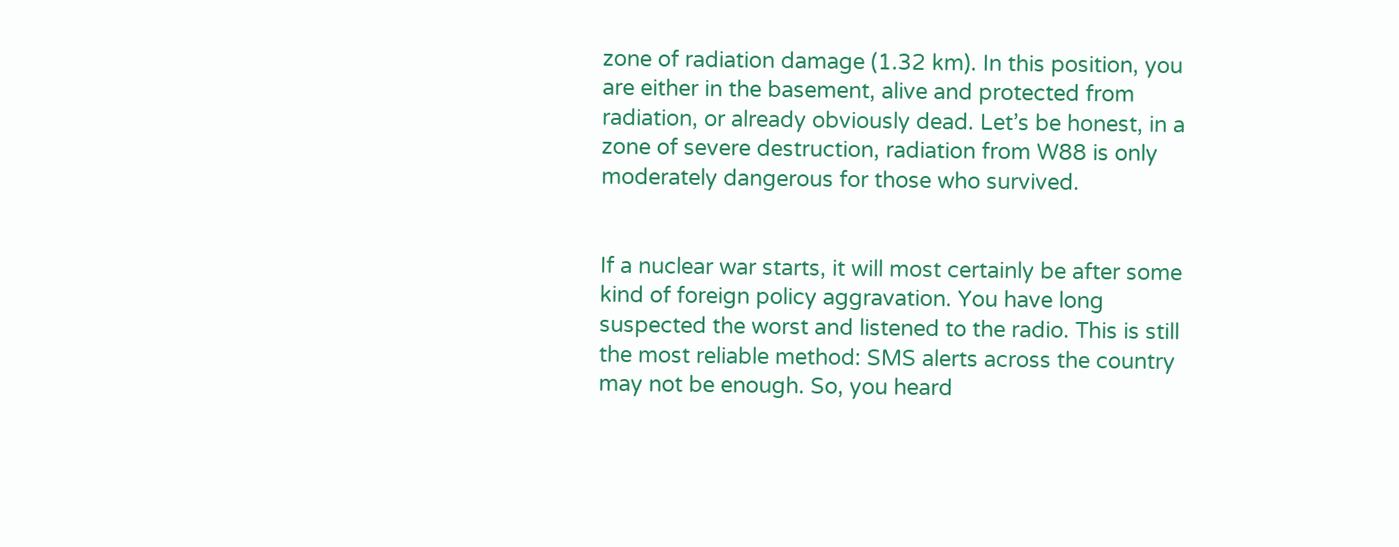zone of radiation damage (1.32 km). In this position, you are either in the basement, alive and protected from radiation, or already obviously dead. Let’s be honest, in a zone of severe destruction, radiation from W88 is only moderately dangerous for those who survived.


If a nuclear war starts, it will most certainly be after some kind of foreign policy aggravation. You have long suspected the worst and listened to the radio. This is still the most reliable method: SMS alerts across the country may not be enough. So, you heard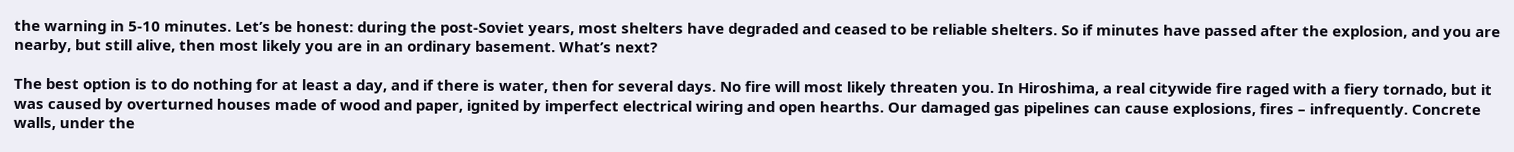the warning in 5-10 minutes. Let’s be honest: during the post-Soviet years, most shelters have degraded and ceased to be reliable shelters. So if minutes have passed after the explosion, and you are nearby, but still alive, then most likely you are in an ordinary basement. What’s next?

The best option is to do nothing for at least a day, and if there is water, then for several days. No fire will most likely threaten you. In Hiroshima, a real citywide fire raged with a fiery tornado, but it was caused by overturned houses made of wood and paper, ignited by imperfect electrical wiring and open hearths. Our damaged gas pipelines can cause explosions, fires – infrequently. Concrete walls, under the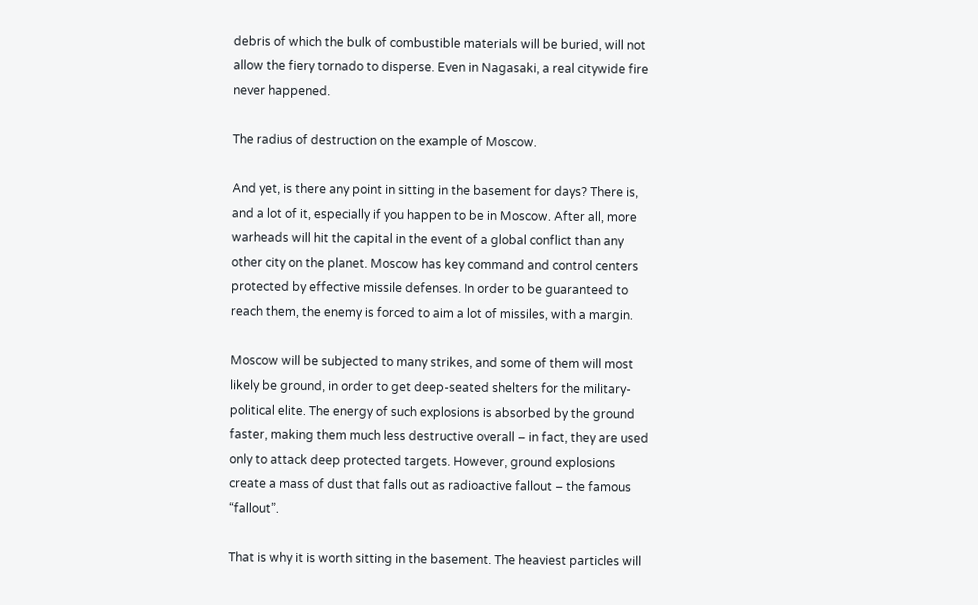debris of which the bulk of combustible materials will be buried, will not allow the fiery tornado to disperse. Even in Nagasaki, a real citywide fire never happened.

The radius of destruction on the example of Moscow.

And yet, is there any point in sitting in the basement for days? There is, and a lot of it, especially if you happen to be in Moscow. After all, more warheads will hit the capital in the event of a global conflict than any other city on the planet. Moscow has key command and control centers protected by effective missile defenses. In order to be guaranteed to reach them, the enemy is forced to aim a lot of missiles, with a margin.

Moscow will be subjected to many strikes, and some of them will most likely be ground, in order to get deep-seated shelters for the military-political elite. The energy of such explosions is absorbed by the ground faster, making them much less destructive overall – in fact, they are used only to attack deep protected targets. However, ground explosions create a mass of dust that falls out as radioactive fallout – the famous “fallout”.

That is why it is worth sitting in the basement. The heaviest particles will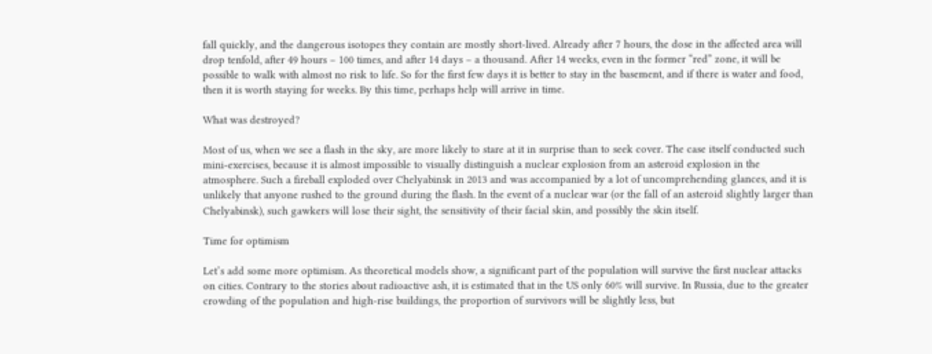fall quickly, and the dangerous isotopes they contain are mostly short-lived. Already after 7 hours, the dose in the affected area will drop tenfold, after 49 hours – 100 times, and after 14 days – a thousand. After 14 weeks, even in the former “red” zone, it will be possible to walk with almost no risk to life. So for the first few days it is better to stay in the basement, and if there is water and food, then it is worth staying for weeks. By this time, perhaps help will arrive in time.

What was destroyed?

Most of us, when we see a flash in the sky, are more likely to stare at it in surprise than to seek cover. The case itself conducted such mini-exercises, because it is almost impossible to visually distinguish a nuclear explosion from an asteroid explosion in the atmosphere. Such a fireball exploded over Chelyabinsk in 2013 and was accompanied by a lot of uncomprehending glances, and it is unlikely that anyone rushed to the ground during the flash. In the event of a nuclear war (or the fall of an asteroid slightly larger than Chelyabinsk), such gawkers will lose their sight, the sensitivity of their facial skin, and possibly the skin itself.

Time for optimism

Let’s add some more optimism. As theoretical models show, a significant part of the population will survive the first nuclear attacks on cities. Contrary to the stories about radioactive ash, it is estimated that in the US only 60% will survive. In Russia, due to the greater crowding of the population and high-rise buildings, the proportion of survivors will be slightly less, but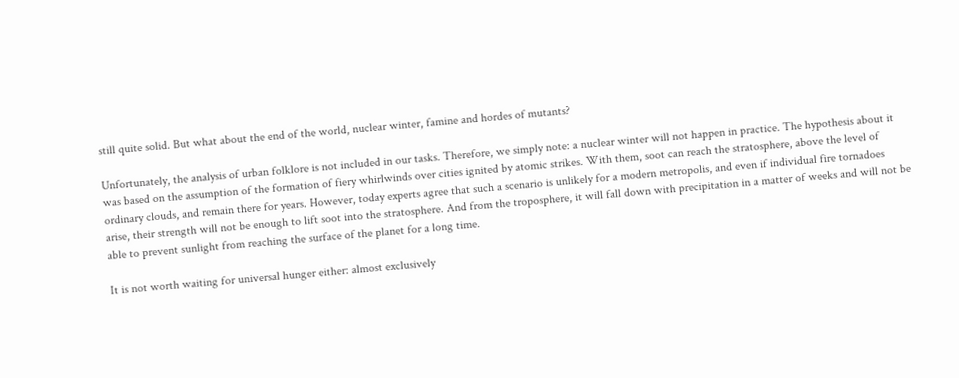still quite solid. But what about the end of the world, nuclear winter, famine and hordes of mutants?

Unfortunately, the analysis of urban folklore is not included in our tasks. Therefore, we simply note: a nuclear winter will not happen in practice. The hypothesis about it was based on the assumption of the formation of fiery whirlwinds over cities ignited by atomic strikes. With them, soot can reach the stratosphere, above the level of ordinary clouds, and remain there for years. However, today experts agree that such a scenario is unlikely for a modern metropolis, and even if individual fire tornadoes arise, their strength will not be enough to lift soot into the stratosphere. And from the troposphere, it will fall down with precipitation in a matter of weeks and will not be able to prevent sunlight from reaching the surface of the planet for a long time.

It is not worth waiting for universal hunger either: almost exclusively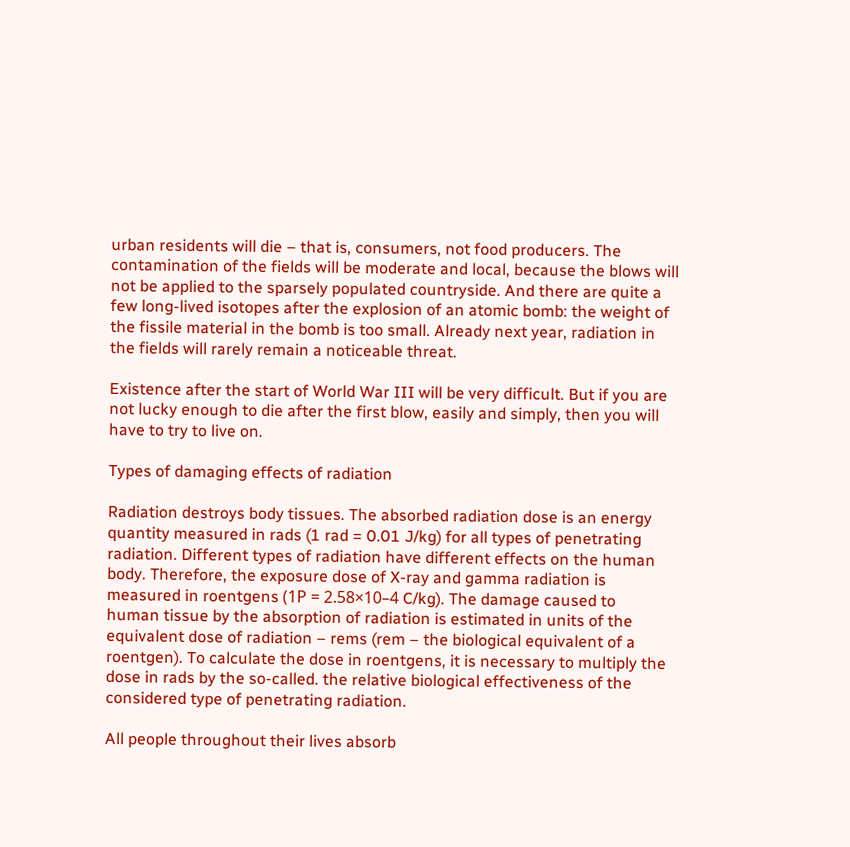urban residents will die – that is, consumers, not food producers. The contamination of the fields will be moderate and local, because the blows will not be applied to the sparsely populated countryside. And there are quite a few long-lived isotopes after the explosion of an atomic bomb: the weight of the fissile material in the bomb is too small. Already next year, radiation in the fields will rarely remain a noticeable threat.

Existence after the start of World War III will be very difficult. But if you are not lucky enough to die after the first blow, easily and simply, then you will have to try to live on.

Types of damaging effects of radiation

Radiation destroys body tissues. The absorbed radiation dose is an energy quantity measured in rads (1 rad = 0.01 J/kg) for all types of penetrating radiation. Different types of radiation have different effects on the human body. Therefore, the exposure dose of X-ray and gamma radiation is measured in roentgens (1Р = 2.58×10–4 C/kg). The damage caused to human tissue by the absorption of radiation is estimated in units of the equivalent dose of radiation – rems (rem – the biological equivalent of a roentgen). To calculate the dose in roentgens, it is necessary to multiply the dose in rads by the so-called. the relative biological effectiveness of the considered type of penetrating radiation.

All people throughout their lives absorb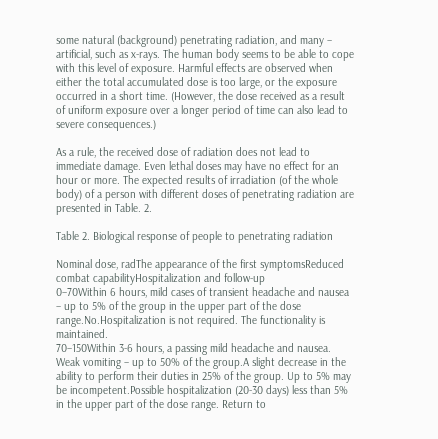some natural (background) penetrating radiation, and many – artificial, such as x-rays. The human body seems to be able to cope with this level of exposure. Harmful effects are observed when either the total accumulated dose is too large, or the exposure occurred in a short time. (However, the dose received as a result of uniform exposure over a longer period of time can also lead to severe consequences.)

As a rule, the received dose of radiation does not lead to immediate damage. Even lethal doses may have no effect for an hour or more. The expected results of irradiation (of the whole body) of a person with different doses of penetrating radiation are presented in Table. 2.

Table 2. Biological response of people to penetrating radiation

Nominal dose, radThe appearance of the first symptomsReduced combat capabilityHospitalization and follow-up
0–70Within 6 hours, mild cases of transient headache and nausea – up to 5% of the group in the upper part of the dose range.No.Hospitalization is not required. The functionality is maintained.
70–150Within 3-6 hours, a passing mild headache and nausea. Weak vomiting – up to 50% of the group.A slight decrease in the ability to perform their duties in 25% of the group. Up to 5% may be incompetent.Possible hospitalization (20-30 days) less than 5% in the upper part of the dose range. Return to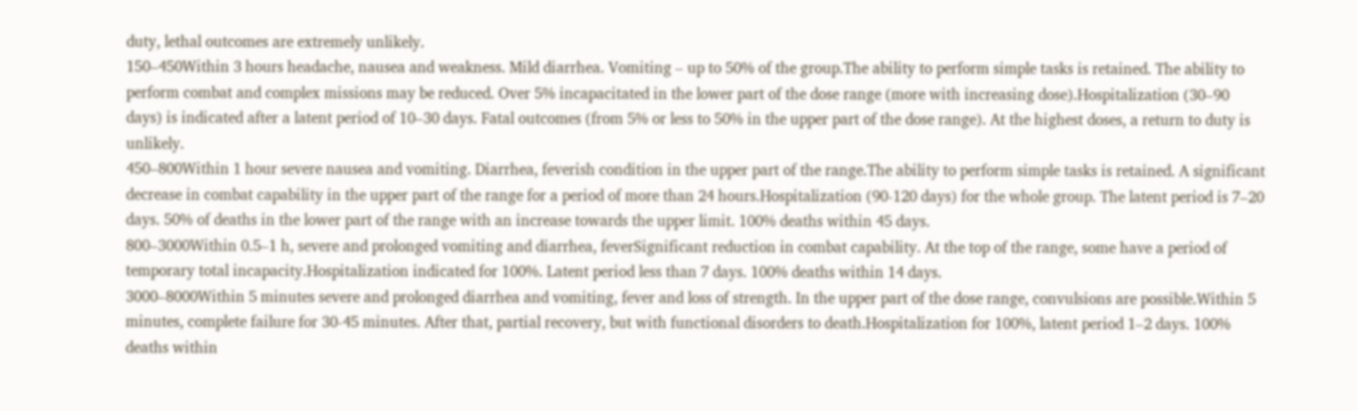duty, lethal outcomes are extremely unlikely.
150–450Within 3 hours headache, nausea and weakness. Mild diarrhea. Vomiting – up to 50% of the group.The ability to perform simple tasks is retained. The ability to perform combat and complex missions may be reduced. Over 5% incapacitated in the lower part of the dose range (more with increasing dose).Hospitalization (30–90 days) is indicated after a latent period of 10–30 days. Fatal outcomes (from 5% or less to 50% in the upper part of the dose range). At the highest doses, a return to duty is unlikely.
450–800Within 1 hour severe nausea and vomiting. Diarrhea, feverish condition in the upper part of the range.The ability to perform simple tasks is retained. A significant decrease in combat capability in the upper part of the range for a period of more than 24 hours.Hospitalization (90-120 days) for the whole group. The latent period is 7–20 days. 50% of deaths in the lower part of the range with an increase towards the upper limit. 100% deaths within 45 days.
800–3000Within 0.5–1 h, severe and prolonged vomiting and diarrhea, feverSignificant reduction in combat capability. At the top of the range, some have a period of temporary total incapacity.Hospitalization indicated for 100%. Latent period less than 7 days. 100% deaths within 14 days.
3000–8000Within 5 minutes severe and prolonged diarrhea and vomiting, fever and loss of strength. In the upper part of the dose range, convulsions are possible.Within 5 minutes, complete failure for 30-45 minutes. After that, partial recovery, but with functional disorders to death.Hospitalization for 100%, latent period 1–2 days. 100% deaths within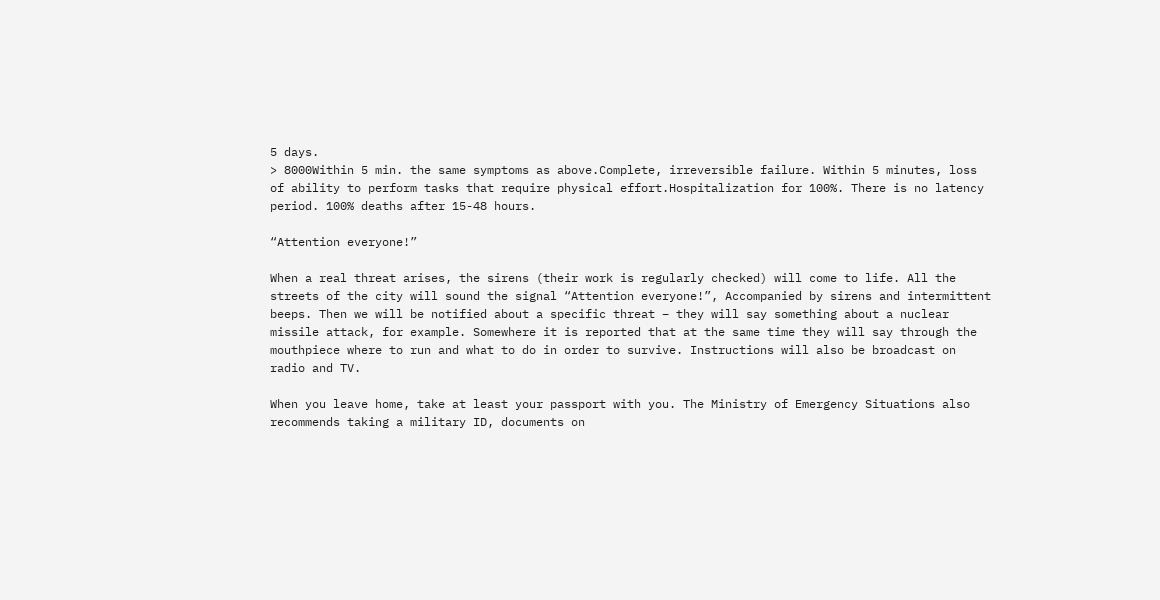5 days.
> 8000Within 5 min. the same symptoms as above.Complete, irreversible failure. Within 5 minutes, loss of ability to perform tasks that require physical effort.Hospitalization for 100%. There is no latency period. 100% deaths after 15-48 hours.

“Attention everyone!”

When a real threat arises, the sirens (their work is regularly checked) will come to life. All the streets of the city will sound the signal “Attention everyone!”, Accompanied by sirens and intermittent beeps. Then we will be notified about a specific threat – they will say something about a nuclear missile attack, for example. Somewhere it is reported that at the same time they will say through the mouthpiece where to run and what to do in order to survive. Instructions will also be broadcast on radio and TV.

When you leave home, take at least your passport with you. The Ministry of Emergency Situations also recommends taking a military ID, documents on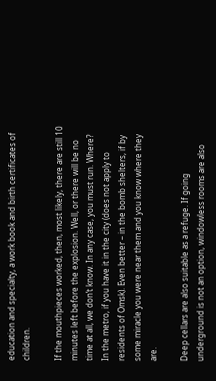education and specialty, a work book and birth certificates of children.

If the mouthpieces worked, then, most likely, there are still 10 minutes left before the explosion. Well, or there will be no time at all, we don’t know. In any case, you must run. Where? In the metro, if you have it in the city (does not apply to residents of Omsk). Even better – in the bomb shelters, if by some miracle you were near them and you know where they are.

Deep cellars are also suitable as a refuge. If going underground is not an option, windowless rooms are also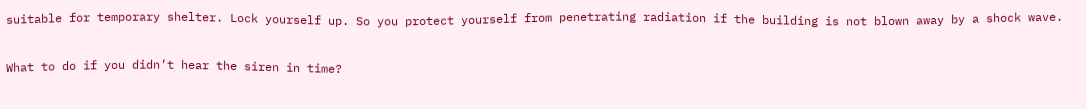suitable for temporary shelter. Lock yourself up. So you protect yourself from penetrating radiation if the building is not blown away by a shock wave.

What to do if you didn’t hear the siren in time?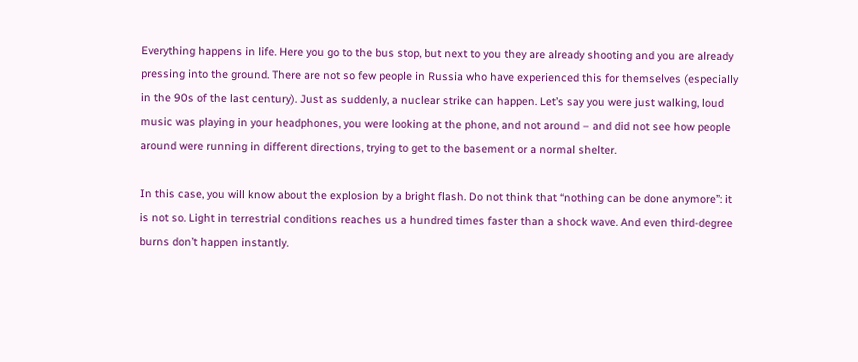Everything happens in life. Here you go to the bus stop, but next to you they are already shooting and you are already pressing into the ground. There are not so few people in Russia who have experienced this for themselves (especially in the 90s of the last century). Just as suddenly, a nuclear strike can happen. Let’s say you were just walking, loud music was playing in your headphones, you were looking at the phone, and not around – and did not see how people around were running in different directions, trying to get to the basement or a normal shelter.

In this case, you will know about the explosion by a bright flash. Do not think that “nothing can be done anymore”: it is not so. Light in terrestrial conditions reaches us a hundred times faster than a shock wave. And even third-degree burns don’t happen instantly.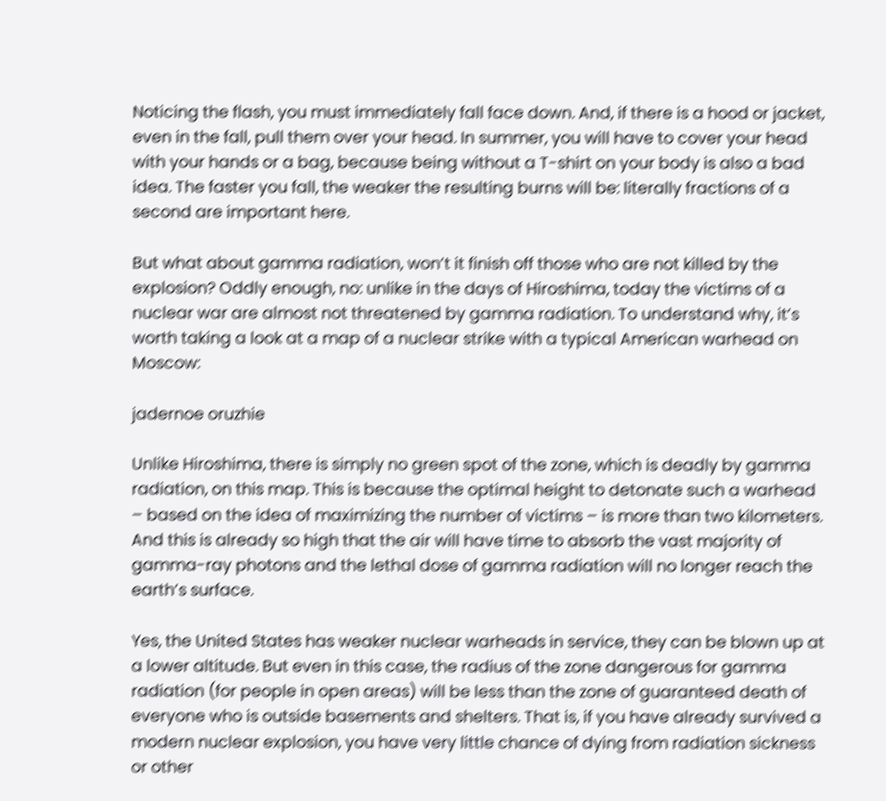Noticing the flash, you must immediately fall face down. And, if there is a hood or jacket, even in the fall, pull them over your head. In summer, you will have to cover your head with your hands or a bag, because being without a T-shirt on your body is also a bad idea. The faster you fall, the weaker the resulting burns will be: literally fractions of a second are important here.

But what about gamma radiation, won’t it finish off those who are not killed by the explosion? Oddly enough, no: unlike in the days of Hiroshima, today the victims of a nuclear war are almost not threatened by gamma radiation. To understand why, it’s worth taking a look at a map of a nuclear strike with a typical American warhead on Moscow:

jadernoe oruzhie

Unlike Hiroshima, there is simply no green spot of the zone, which is deadly by gamma radiation, on this map. This is because the optimal height to detonate such a warhead – based on the idea of maximizing the number of victims – is more than two kilometers. And this is already so high that the air will have time to absorb the vast majority of gamma-ray photons and the lethal dose of gamma radiation will no longer reach the earth’s surface.

Yes, the United States has weaker nuclear warheads in service, they can be blown up at a lower altitude. But even in this case, the radius of the zone dangerous for gamma radiation (for people in open areas) will be less than the zone of guaranteed death of everyone who is outside basements and shelters. That is, if you have already survived a modern nuclear explosion, you have very little chance of dying from radiation sickness or other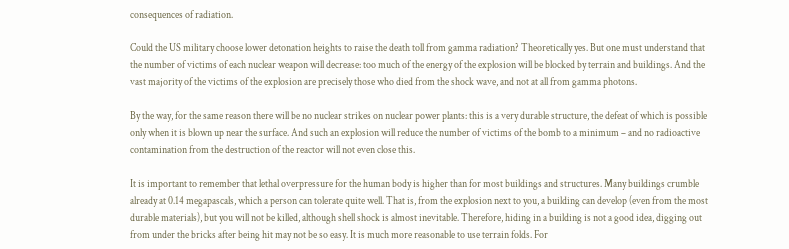consequences of radiation.

Could the US military choose lower detonation heights to raise the death toll from gamma radiation? Theoretically yes. But one must understand that the number of victims of each nuclear weapon will decrease: too much of the energy of the explosion will be blocked by terrain and buildings. And the vast majority of the victims of the explosion are precisely those who died from the shock wave, and not at all from gamma photons.

By the way, for the same reason there will be no nuclear strikes on nuclear power plants: this is a very durable structure, the defeat of which is possible only when it is blown up near the surface. And such an explosion will reduce the number of victims of the bomb to a minimum – and no radioactive contamination from the destruction of the reactor will not even close this.

It is important to remember that lethal overpressure for the human body is higher than for most buildings and structures. Many buildings crumble already at 0.14 megapascals, which a person can tolerate quite well. That is, from the explosion next to you, a building can develop (even from the most durable materials), but you will not be killed, although shell shock is almost inevitable. Therefore, hiding in a building is not a good idea, digging out from under the bricks after being hit may not be so easy. It is much more reasonable to use terrain folds. For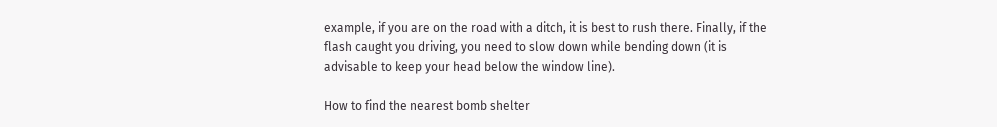example, if you are on the road with a ditch, it is best to rush there. Finally, if the flash caught you driving, you need to slow down while bending down (it is advisable to keep your head below the window line).

How to find the nearest bomb shelter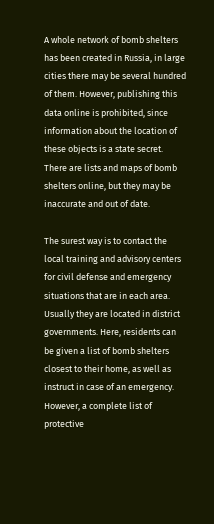A whole network of bomb shelters has been created in Russia, in large cities there may be several hundred of them. However, publishing this data online is prohibited, since information about the location of these objects is a state secret. There are lists and maps of bomb shelters online, but they may be inaccurate and out of date.

The surest way is to contact the local training and advisory centers for civil defense and emergency situations that are in each area. Usually they are located in district governments. Here, residents can be given a list of bomb shelters closest to their home, as well as instruct in case of an emergency. However, a complete list of protective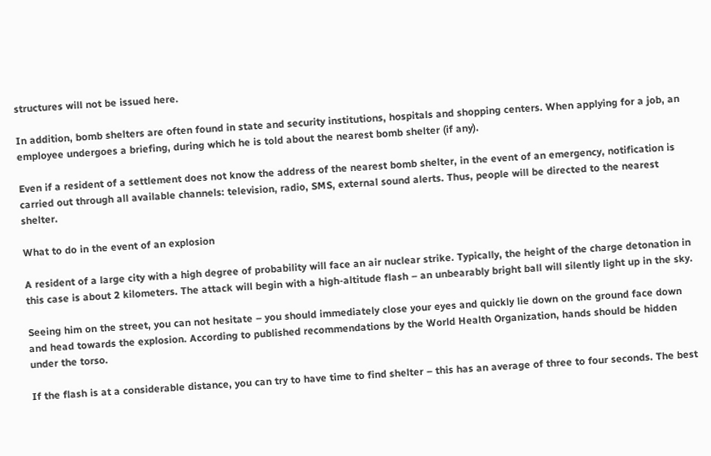structures will not be issued here.

In addition, bomb shelters are often found in state and security institutions, hospitals and shopping centers. When applying for a job, an employee undergoes a briefing, during which he is told about the nearest bomb shelter (if any).

Even if a resident of a settlement does not know the address of the nearest bomb shelter, in the event of an emergency, notification is carried out through all available channels: television, radio, SMS, external sound alerts. Thus, people will be directed to the nearest shelter.

What to do in the event of an explosion

A resident of a large city with a high degree of probability will face an air nuclear strike. Typically, the height of the charge detonation in this case is about 2 kilometers. The attack will begin with a high-altitude flash – an unbearably bright ball will silently light up in the sky.

Seeing him on the street, you can not hesitate – you should immediately close your eyes and quickly lie down on the ground face down and head towards the explosion. According to published recommendations by the World Health Organization, hands should be hidden under the torso.

If the flash is at a considerable distance, you can try to have time to find shelter – this has an average of three to four seconds. The best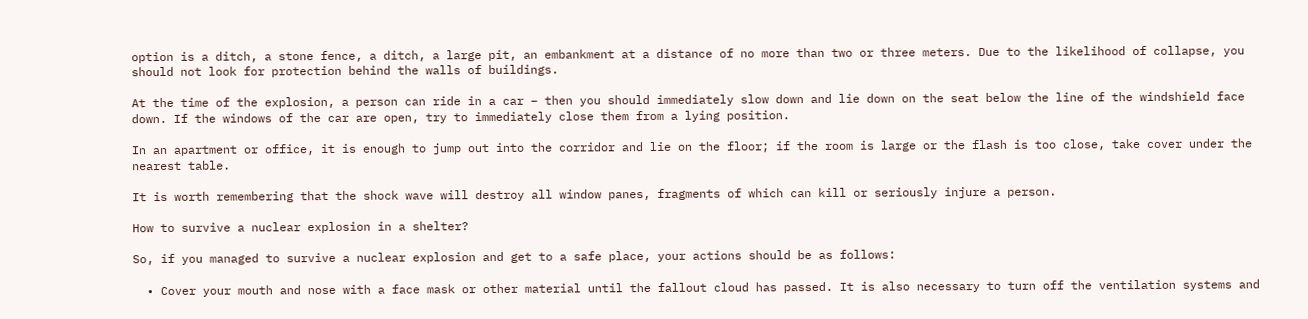option is a ditch, a stone fence, a ditch, a large pit, an embankment at a distance of no more than two or three meters. Due to the likelihood of collapse, you should not look for protection behind the walls of buildings.

At the time of the explosion, a person can ride in a car – then you should immediately slow down and lie down on the seat below the line of the windshield face down. If the windows of the car are open, try to immediately close them from a lying position.

In an apartment or office, it is enough to jump out into the corridor and lie on the floor; if the room is large or the flash is too close, take cover under the nearest table.

It is worth remembering that the shock wave will destroy all window panes, fragments of which can kill or seriously injure a person.

How to survive a nuclear explosion in a shelter?

So, if you managed to survive a nuclear explosion and get to a safe place, your actions should be as follows:

  • Cover your mouth and nose with a face mask or other material until the fallout cloud has passed. It is also necessary to turn off the ventilation systems and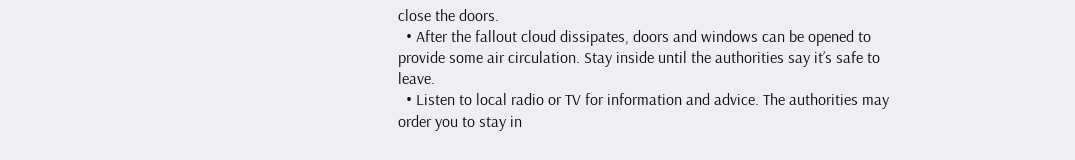close the doors.
  • After the fallout cloud dissipates, doors and windows can be opened to provide some air circulation. Stay inside until the authorities say it’s safe to leave.
  • Listen to local radio or TV for information and advice. The authorities may order you to stay in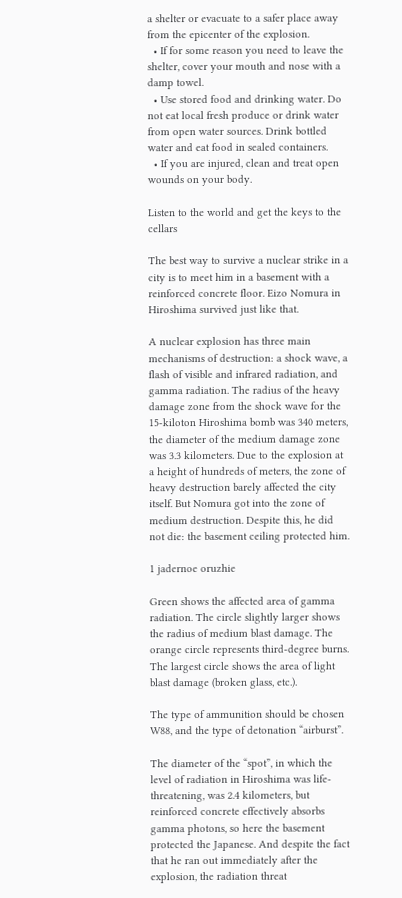a shelter or evacuate to a safer place away from the epicenter of the explosion.
  • If for some reason you need to leave the shelter, cover your mouth and nose with a damp towel.
  • Use stored food and drinking water. Do not eat local fresh produce or drink water from open water sources. Drink bottled water and eat food in sealed containers.
  • If you are injured, clean and treat open wounds on your body.

Listen to the world and get the keys to the cellars

The best way to survive a nuclear strike in a city is to meet him in a basement with a reinforced concrete floor. Eizo Nomura in Hiroshima survived just like that.

A nuclear explosion has three main mechanisms of destruction: a shock wave, a flash of visible and infrared radiation, and gamma radiation. The radius of the heavy damage zone from the shock wave for the 15-kiloton Hiroshima bomb was 340 meters, the diameter of the medium damage zone was 3.3 kilometers. Due to the explosion at a height of hundreds of meters, the zone of heavy destruction barely affected the city itself. But Nomura got into the zone of medium destruction. Despite this, he did not die: the basement ceiling protected him.

1 jadernoe oruzhie

Green shows the affected area of gamma radiation. The circle slightly larger shows the radius of medium blast damage. The orange circle represents third-degree burns. The largest circle shows the area of light blast damage (broken glass, etc.).

The type of ammunition should be chosen W88, and the type of detonation “airburst”.

The diameter of the “spot”, in which the level of radiation in Hiroshima was life-threatening, was 2.4 kilometers, but reinforced concrete effectively absorbs gamma photons, so here the basement protected the Japanese. And despite the fact that he ran out immediately after the explosion, the radiation threat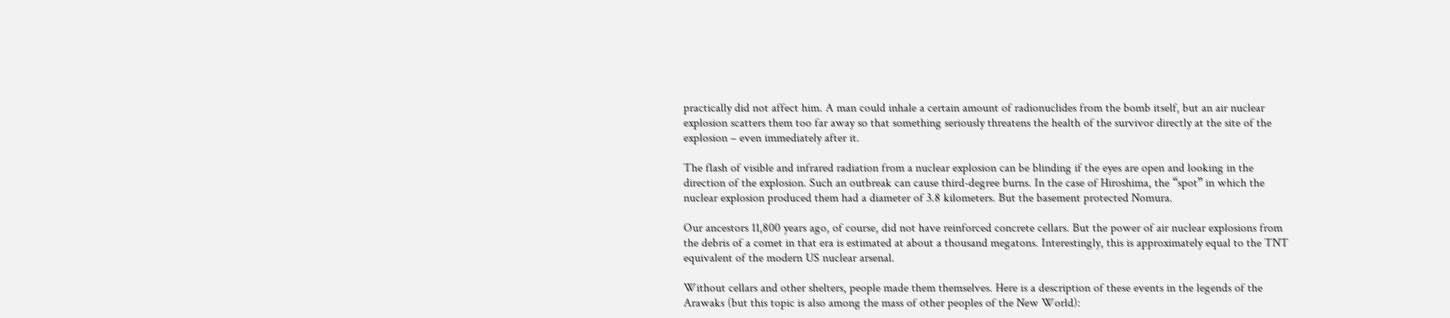practically did not affect him. A man could inhale a certain amount of radionuclides from the bomb itself, but an air nuclear explosion scatters them too far away so that something seriously threatens the health of the survivor directly at the site of the explosion – even immediately after it.

The flash of visible and infrared radiation from a nuclear explosion can be blinding if the eyes are open and looking in the direction of the explosion. Such an outbreak can cause third-degree burns. In the case of Hiroshima, the “spot” in which the nuclear explosion produced them had a diameter of 3.8 kilometers. But the basement protected Nomura.

Our ancestors 11,800 years ago, of course, did not have reinforced concrete cellars. But the power of air nuclear explosions from the debris of a comet in that era is estimated at about a thousand megatons. Interestingly, this is approximately equal to the TNT equivalent of the modern US nuclear arsenal.

Without cellars and other shelters, people made them themselves. Here is a description of these events in the legends of the Arawaks (but this topic is also among the mass of other peoples of the New World):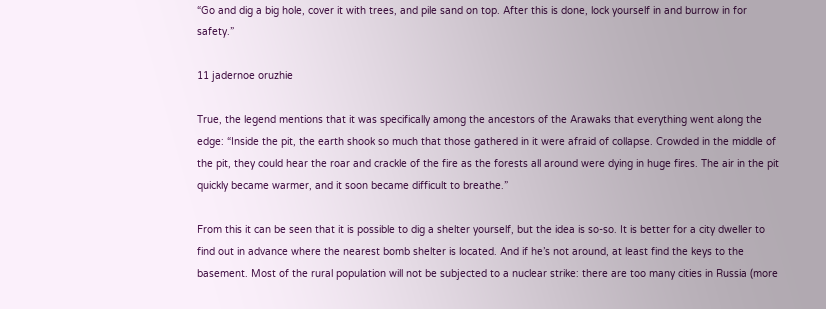“Go and dig a big hole, cover it with trees, and pile sand on top. After this is done, lock yourself in and burrow in for safety.”

11 jadernoe oruzhie

True, the legend mentions that it was specifically among the ancestors of the Arawaks that everything went along the edge: “Inside the pit, the earth shook so much that those gathered in it were afraid of collapse. Crowded in the middle of the pit, they could hear the roar and crackle of the fire as the forests all around were dying in huge fires. The air in the pit quickly became warmer, and it soon became difficult to breathe.”

From this it can be seen that it is possible to dig a shelter yourself, but the idea is so-so. It is better for a city dweller to find out in advance where the nearest bomb shelter is located. And if he’s not around, at least find the keys to the basement. Most of the rural population will not be subjected to a nuclear strike: there are too many cities in Russia (more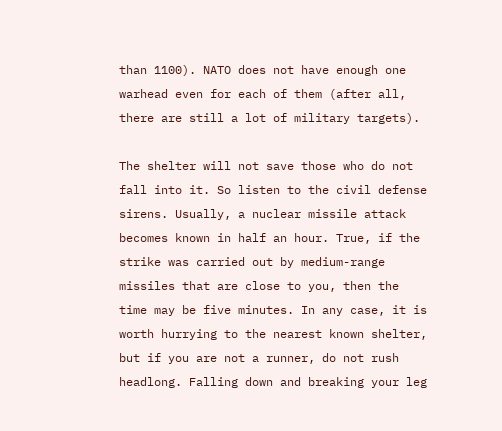than 1100). NATO does not have enough one warhead even for each of them (after all, there are still a lot of military targets).

The shelter will not save those who do not fall into it. So listen to the civil defense sirens. Usually, a nuclear missile attack becomes known in half an hour. True, if the strike was carried out by medium-range missiles that are close to you, then the time may be five minutes. In any case, it is worth hurrying to the nearest known shelter, but if you are not a runner, do not rush headlong. Falling down and breaking your leg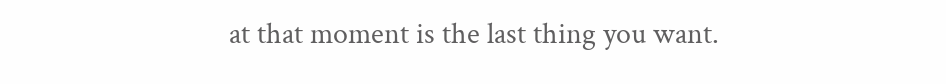at that moment is the last thing you want.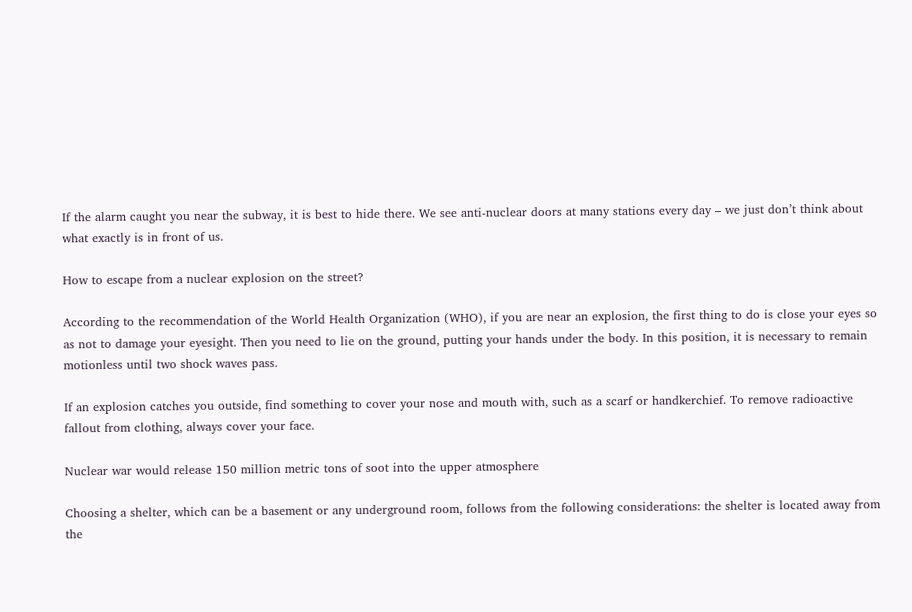If the alarm caught you near the subway, it is best to hide there. We see anti-nuclear doors at many stations every day – we just don’t think about what exactly is in front of us.

How to escape from a nuclear explosion on the street?

According to the recommendation of the World Health Organization (WHO), if you are near an explosion, the first thing to do is close your eyes so as not to damage your eyesight. Then you need to lie on the ground, putting your hands under the body. In this position, it is necessary to remain motionless until two shock waves pass.

If an explosion catches you outside, find something to cover your nose and mouth with, such as a scarf or handkerchief. To remove radioactive fallout from clothing, always cover your face.

Nuclear war would release 150 million metric tons of soot into the upper atmosphere

Choosing a shelter, which can be a basement or any underground room, follows from the following considerations: the shelter is located away from the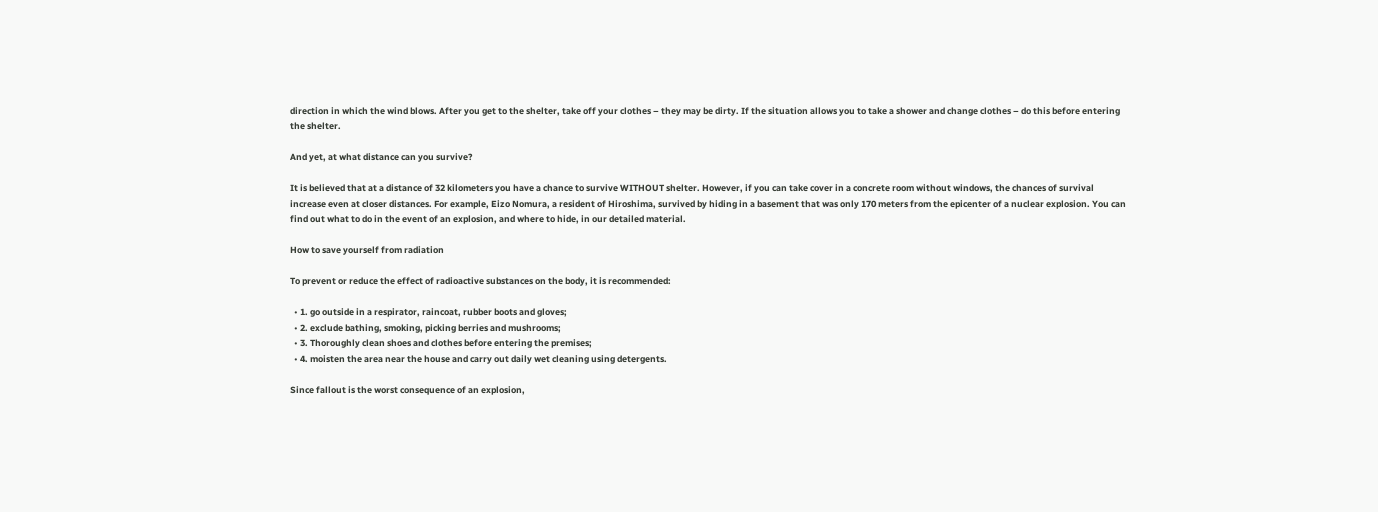direction in which the wind blows. After you get to the shelter, take off your clothes – they may be dirty. If the situation allows you to take a shower and change clothes – do this before entering the shelter.

And yet, at what distance can you survive?

It is believed that at a distance of 32 kilometers you have a chance to survive WITHOUT shelter. However, if you can take cover in a concrete room without windows, the chances of survival increase even at closer distances. For example, Eizo Nomura, a resident of Hiroshima, survived by hiding in a basement that was only 170 meters from the epicenter of a nuclear explosion. You can find out what to do in the event of an explosion, and where to hide, in our detailed material.

How to save yourself from radiation

To prevent or reduce the effect of radioactive substances on the body, it is recommended:

  • 1. go outside in a respirator, raincoat, rubber boots and gloves;
  • 2. exclude bathing, smoking, picking berries and mushrooms;
  • 3. Thoroughly clean shoes and clothes before entering the premises;
  • 4. moisten the area near the house and carry out daily wet cleaning using detergents.

Since fallout is the worst consequence of an explosion,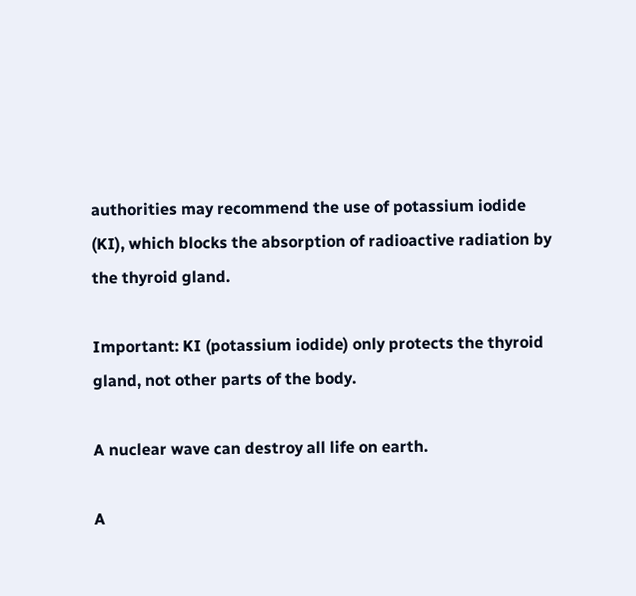authorities may recommend the use of potassium iodide (KI), which blocks the absorption of radioactive radiation by the thyroid gland.

Important: KI (potassium iodide) only protects the thyroid gland, not other parts of the body.

A nuclear wave can destroy all life on earth.

A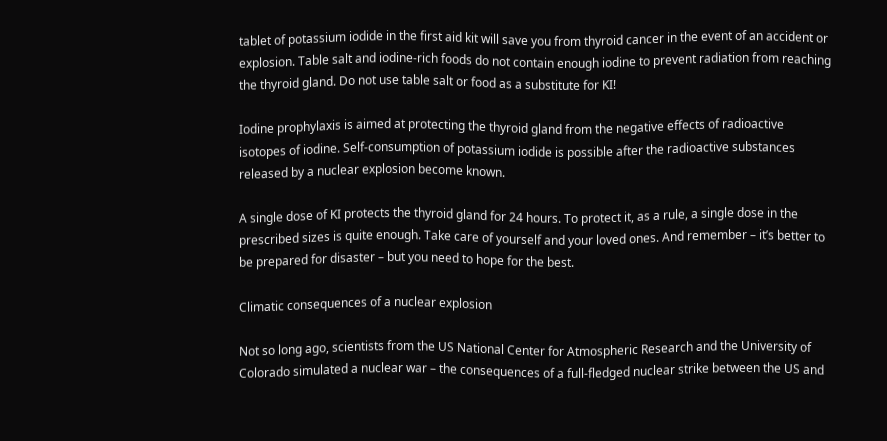tablet of potassium iodide in the first aid kit will save you from thyroid cancer in the event of an accident or explosion. Table salt and iodine-rich foods do not contain enough iodine to prevent radiation from reaching the thyroid gland. Do not use table salt or food as a substitute for KI!

Iodine prophylaxis is aimed at protecting the thyroid gland from the negative effects of radioactive isotopes of iodine. Self-consumption of potassium iodide is possible after the radioactive substances released by a nuclear explosion become known.

A single dose of KI protects the thyroid gland for 24 hours. To protect it, as a rule, a single dose in the prescribed sizes is quite enough. Take care of yourself and your loved ones. And remember – it’s better to be prepared for disaster – but you need to hope for the best.

Climatic consequences of a nuclear explosion

Not so long ago, scientists from the US National Center for Atmospheric Research and the University of Colorado simulated a nuclear war – the consequences of a full-fledged nuclear strike between the US and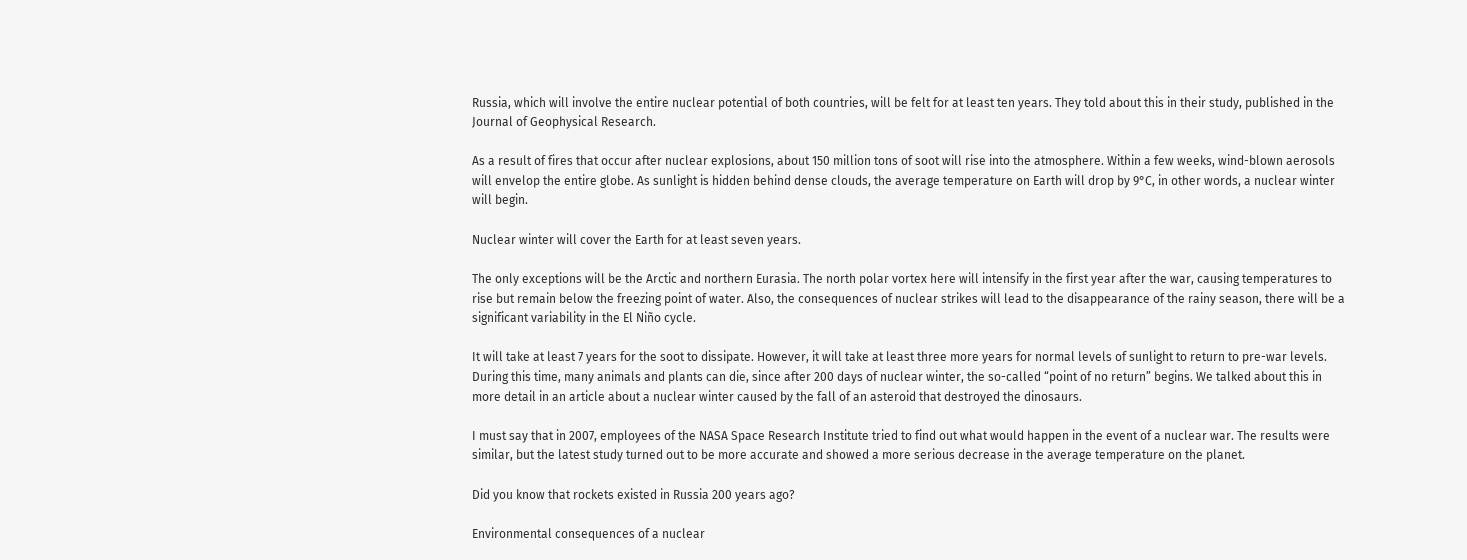Russia, which will involve the entire nuclear potential of both countries, will be felt for at least ten years. They told about this in their study, published in the Journal of Geophysical Research.

As a result of fires that occur after nuclear explosions, about 150 million tons of soot will rise into the atmosphere. Within a few weeks, wind-blown aerosols will envelop the entire globe. As sunlight is hidden behind dense clouds, the average temperature on Earth will drop by 9°C, in other words, a nuclear winter will begin.

Nuclear winter will cover the Earth for at least seven years.

The only exceptions will be the Arctic and northern Eurasia. The north polar vortex here will intensify in the first year after the war, causing temperatures to rise but remain below the freezing point of water. Also, the consequences of nuclear strikes will lead to the disappearance of the rainy season, there will be a significant variability in the El Niño cycle.

It will take at least 7 years for the soot to dissipate. However, it will take at least three more years for normal levels of sunlight to return to pre-war levels. During this time, many animals and plants can die, since after 200 days of nuclear winter, the so-called “point of no return” begins. We talked about this in more detail in an article about a nuclear winter caused by the fall of an asteroid that destroyed the dinosaurs.

I must say that in 2007, employees of the NASA Space Research Institute tried to find out what would happen in the event of a nuclear war. The results were similar, but the latest study turned out to be more accurate and showed a more serious decrease in the average temperature on the planet.

Did you know that rockets existed in Russia 200 years ago?

Environmental consequences of a nuclear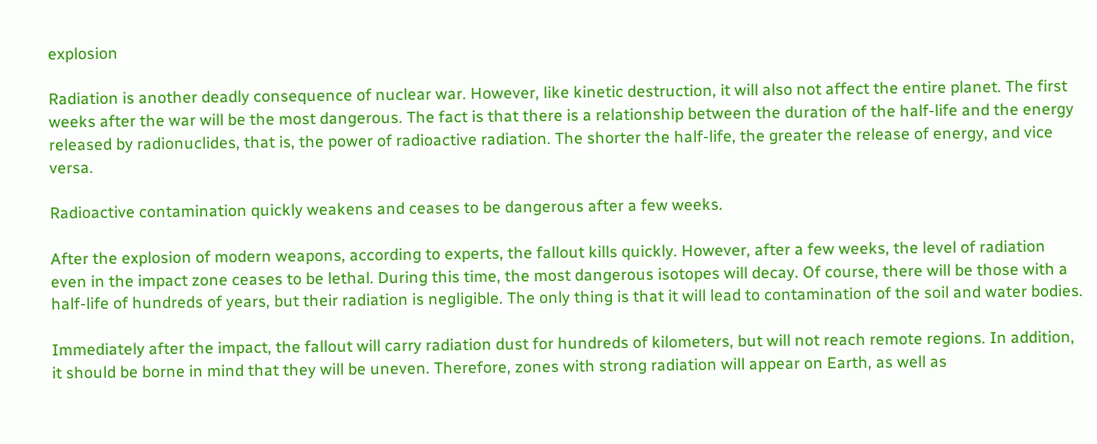explosion

Radiation is another deadly consequence of nuclear war. However, like kinetic destruction, it will also not affect the entire planet. The first weeks after the war will be the most dangerous. The fact is that there is a relationship between the duration of the half-life and the energy released by radionuclides, that is, the power of radioactive radiation. The shorter the half-life, the greater the release of energy, and vice versa.

Radioactive contamination quickly weakens and ceases to be dangerous after a few weeks.

After the explosion of modern weapons, according to experts, the fallout kills quickly. However, after a few weeks, the level of radiation even in the impact zone ceases to be lethal. During this time, the most dangerous isotopes will decay. Of course, there will be those with a half-life of hundreds of years, but their radiation is negligible. The only thing is that it will lead to contamination of the soil and water bodies.

Immediately after the impact, the fallout will carry radiation dust for hundreds of kilometers, but will not reach remote regions. In addition, it should be borne in mind that they will be uneven. Therefore, zones with strong radiation will appear on Earth, as well as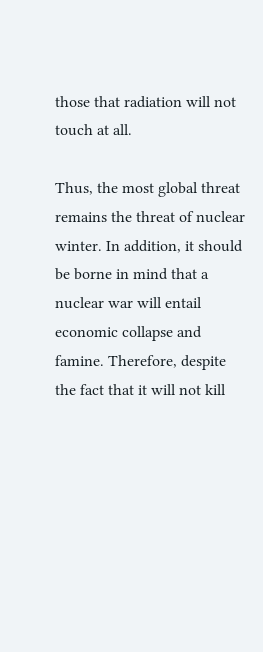those that radiation will not touch at all.

Thus, the most global threat remains the threat of nuclear winter. In addition, it should be borne in mind that a nuclear war will entail economic collapse and famine. Therefore, despite the fact that it will not kill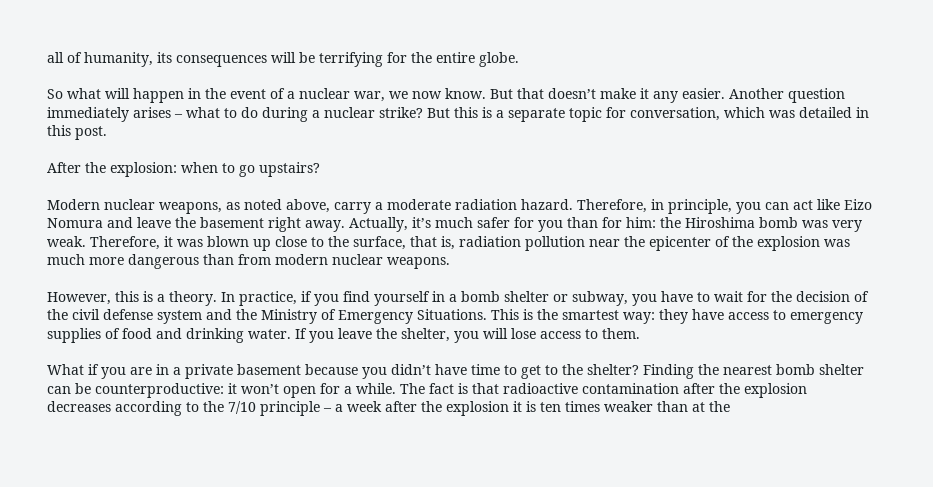all of humanity, its consequences will be terrifying for the entire globe.

So what will happen in the event of a nuclear war, we now know. But that doesn’t make it any easier. Another question immediately arises – what to do during a nuclear strike? But this is a separate topic for conversation, which was detailed in this post.

After the explosion: when to go upstairs?

Modern nuclear weapons, as noted above, carry a moderate radiation hazard. Therefore, in principle, you can act like Eizo Nomura and leave the basement right away. Actually, it’s much safer for you than for him: the Hiroshima bomb was very weak. Therefore, it was blown up close to the surface, that is, radiation pollution near the epicenter of the explosion was much more dangerous than from modern nuclear weapons.

However, this is a theory. In practice, if you find yourself in a bomb shelter or subway, you have to wait for the decision of the civil defense system and the Ministry of Emergency Situations. This is the smartest way: they have access to emergency supplies of food and drinking water. If you leave the shelter, you will lose access to them.

What if you are in a private basement because you didn’t have time to get to the shelter? Finding the nearest bomb shelter can be counterproductive: it won’t open for a while. The fact is that radioactive contamination after the explosion decreases according to the 7/10 principle – a week after the explosion it is ten times weaker than at the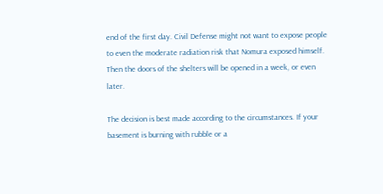end of the first day. Civil Defense might not want to expose people to even the moderate radiation risk that Nomura exposed himself. Then the doors of the shelters will be opened in a week, or even later.

The decision is best made according to the circumstances. If your basement is burning with rubble or a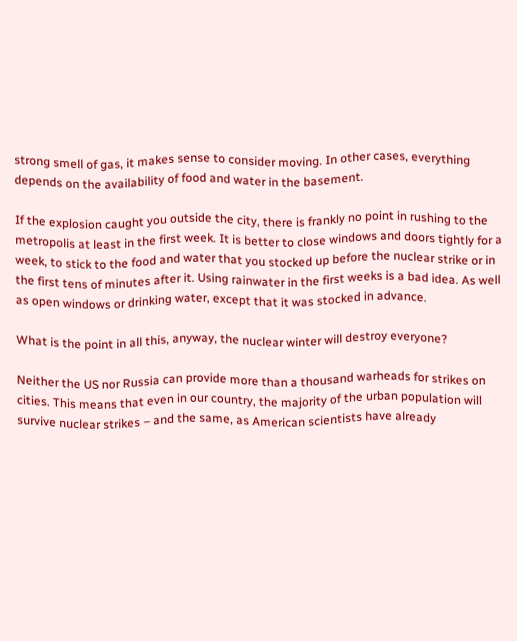strong smell of gas, it makes sense to consider moving. In other cases, everything depends on the availability of food and water in the basement.

If the explosion caught you outside the city, there is frankly no point in rushing to the metropolis at least in the first week. It is better to close windows and doors tightly for a week, to stick to the food and water that you stocked up before the nuclear strike or in the first tens of minutes after it. Using rainwater in the first weeks is a bad idea. As well as open windows or drinking water, except that it was stocked in advance.

What is the point in all this, anyway, the nuclear winter will destroy everyone?

Neither the US nor Russia can provide more than a thousand warheads for strikes on cities. This means that even in our country, the majority of the urban population will survive nuclear strikes – and the same, as American scientists have already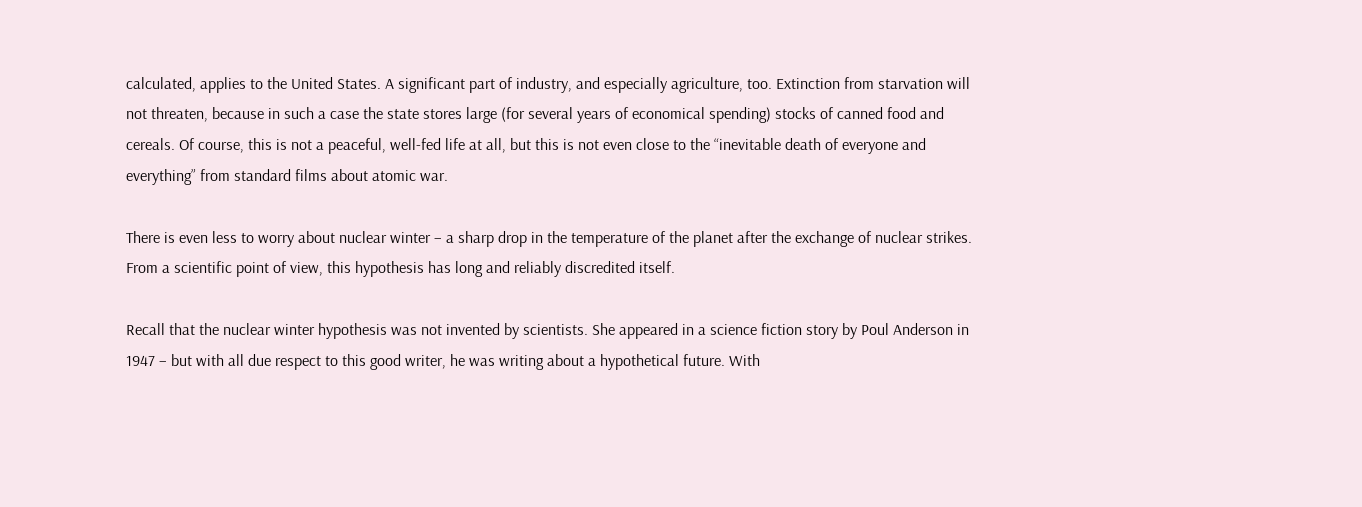calculated, applies to the United States. A significant part of industry, and especially agriculture, too. Extinction from starvation will not threaten, because in such a case the state stores large (for several years of economical spending) stocks of canned food and cereals. Of course, this is not a peaceful, well-fed life at all, but this is not even close to the “inevitable death of everyone and everything” from standard films about atomic war.

There is even less to worry about nuclear winter – a sharp drop in the temperature of the planet after the exchange of nuclear strikes. From a scientific point of view, this hypothesis has long and reliably discredited itself.

Recall that the nuclear winter hypothesis was not invented by scientists. She appeared in a science fiction story by Poul Anderson in 1947 – but with all due respect to this good writer, he was writing about a hypothetical future. With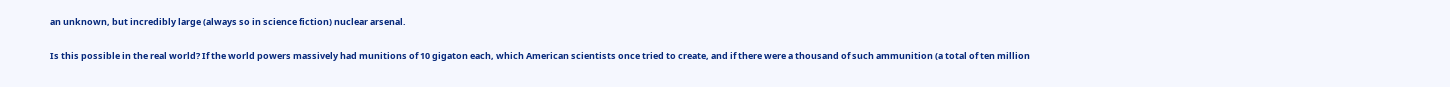an unknown, but incredibly large (always so in science fiction) nuclear arsenal.

Is this possible in the real world? If the world powers massively had munitions of 10 gigaton each, which American scientists once tried to create, and if there were a thousand of such ammunition (a total of ten million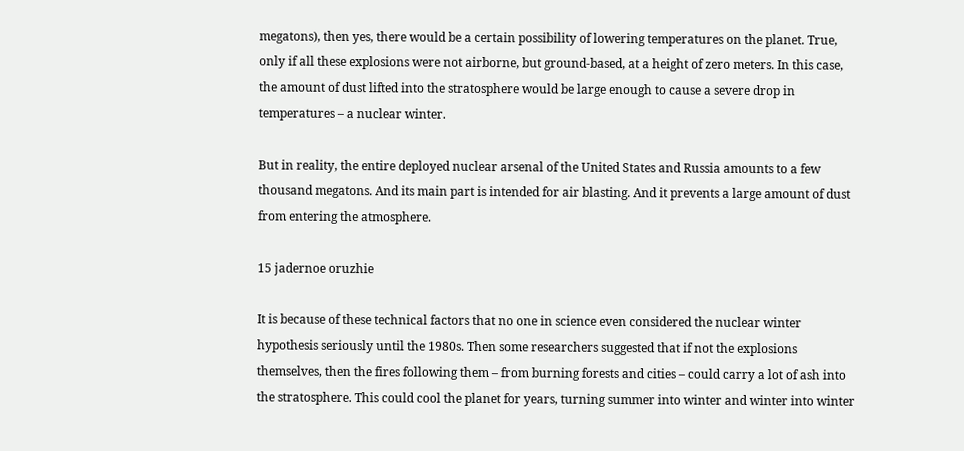megatons), then yes, there would be a certain possibility of lowering temperatures on the planet. True, only if all these explosions were not airborne, but ground-based, at a height of zero meters. In this case, the amount of dust lifted into the stratosphere would be large enough to cause a severe drop in temperatures – a nuclear winter.

But in reality, the entire deployed nuclear arsenal of the United States and Russia amounts to a few thousand megatons. And its main part is intended for air blasting. And it prevents a large amount of dust from entering the atmosphere.

15 jadernoe oruzhie

It is because of these technical factors that no one in science even considered the nuclear winter hypothesis seriously until the 1980s. Then some researchers suggested that if not the explosions themselves, then the fires following them – from burning forests and cities – could carry a lot of ash into the stratosphere. This could cool the planet for years, turning summer into winter and winter into winter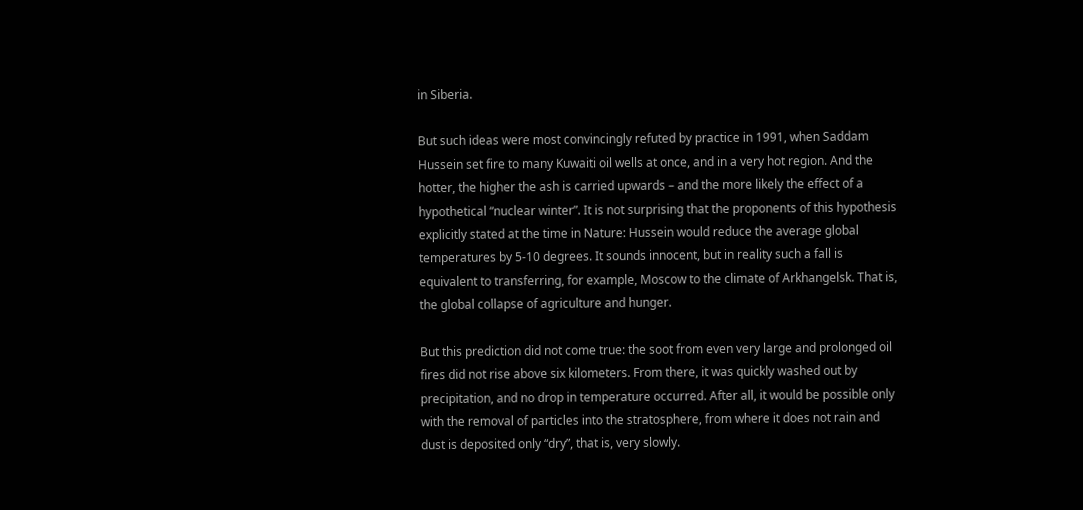in Siberia.

But such ideas were most convincingly refuted by practice in 1991, when Saddam Hussein set fire to many Kuwaiti oil wells at once, and in a very hot region. And the hotter, the higher the ash is carried upwards – and the more likely the effect of a hypothetical “nuclear winter”. It is not surprising that the proponents of this hypothesis explicitly stated at the time in Nature: Hussein would reduce the average global temperatures by 5-10 degrees. It sounds innocent, but in reality such a fall is equivalent to transferring, for example, Moscow to the climate of Arkhangelsk. That is, the global collapse of agriculture and hunger.

But this prediction did not come true: the soot from even very large and prolonged oil fires did not rise above six kilometers. From there, it was quickly washed out by precipitation, and no drop in temperature occurred. After all, it would be possible only with the removal of particles into the stratosphere, from where it does not rain and dust is deposited only “dry”, that is, very slowly.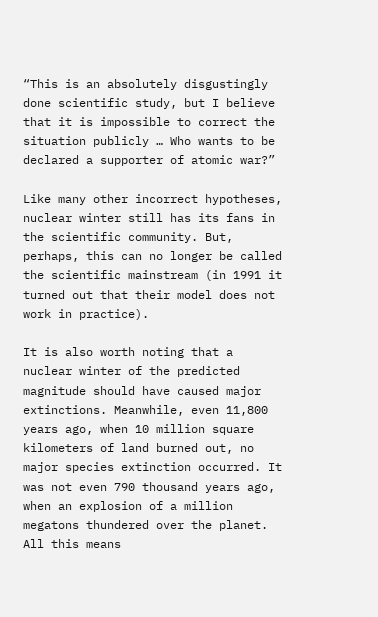“This is an absolutely disgustingly done scientific study, but I believe that it is impossible to correct the situation publicly … Who wants to be declared a supporter of atomic war?”

Like many other incorrect hypotheses, nuclear winter still has its fans in the scientific community. But, perhaps, this can no longer be called the scientific mainstream (in 1991 it turned out that their model does not work in practice).

It is also worth noting that a nuclear winter of the predicted magnitude should have caused major extinctions. Meanwhile, even 11,800 years ago, when 10 million square kilometers of land burned out, no major species extinction occurred. It was not even 790 thousand years ago, when an explosion of a million megatons thundered over the planet. All this means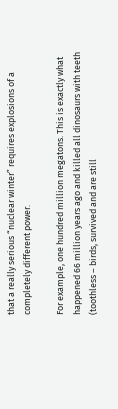that a really serious “nuclear winter” requires explosions of a completely different power.

For example, one hundred million megatons. This is exactly what happened 66 million years ago and killed all dinosaurs with teeth (toothless – birds, survived and are still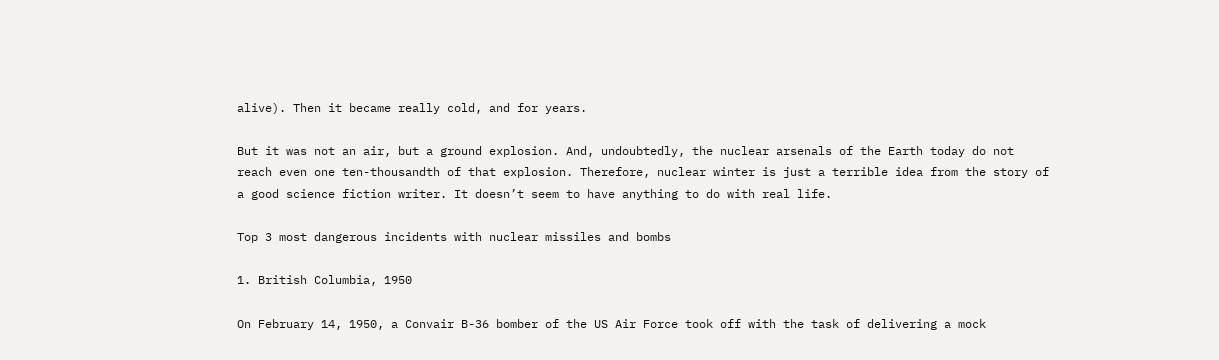alive). Then it became really cold, and for years.

But it was not an air, but a ground explosion. And, undoubtedly, the nuclear arsenals of the Earth today do not reach even one ten-thousandth of that explosion. Therefore, nuclear winter is just a terrible idea from the story of a good science fiction writer. It doesn’t seem to have anything to do with real life.

Top 3 most dangerous incidents with nuclear missiles and bombs

1. British Columbia, 1950

On February 14, 1950, a Convair B-36 bomber of the US Air Force took off with the task of delivering a mock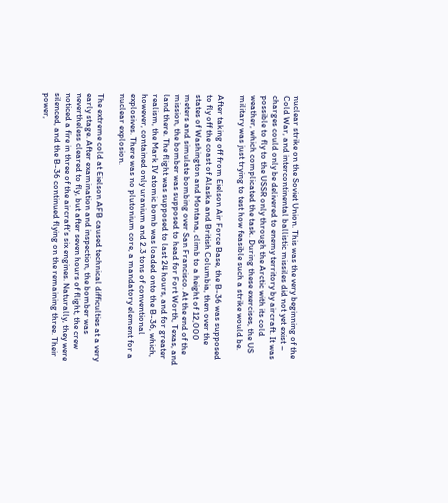nuclear strike on the Soviet Union. This was the very beginning of the Cold War, and intercontinental ballistic missiles did not yet exist – charges could only be delivered to enemy territory by aircraft. It was possible to fly to the USSR only through the Arctic with its cold weather, which complicated the task. During these exercises, the US military was just trying to test how feasible such a strike would be.

After taking off from Eielson Air Force Base, the B-36 was supposed to fly off the coast of Alaska and British Columbia, then over the states of Washington and Montana, climb to a height of 12,000 meters and simulate bombing over San Francisco. At the end of the mission, the bomber was supposed to head for Fort Worth, Texas, and land there. The flight was supposed to last 24 hours, and for greater realism, the Mark IV atomic bomb was loaded onto the B-36, which, however, contained only uranium and 2.3 tons of conventional explosives. There was no plutonium core, a mandatory element for a nuclear explosion.

The extreme cold at Eielson AFB caused technical difficulties at a very early stage. After examination and inspection, the bomber was nevertheless cleared to fly, but after seven hours of flight, the crew noticed a fire in three of the aircraft’s six engines. Naturally, they were silenced, and the B-36 continued flying on the remaining three. Their power,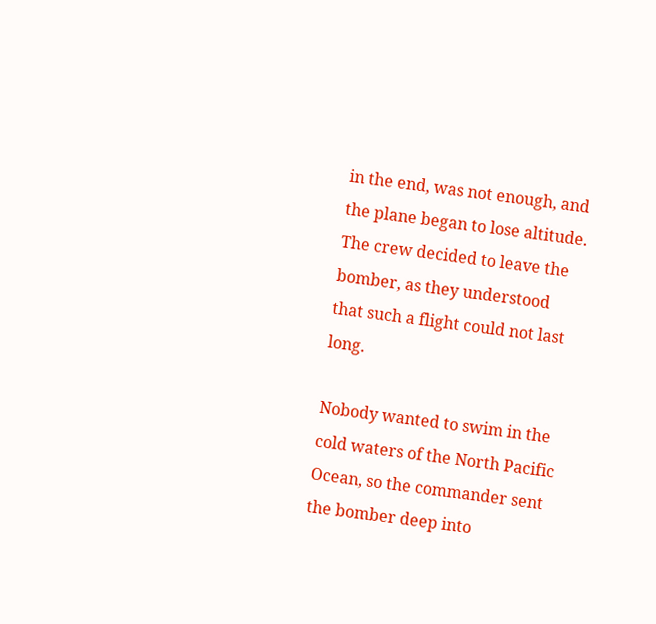in the end, was not enough, and the plane began to lose altitude. The crew decided to leave the bomber, as they understood that such a flight could not last long.

Nobody wanted to swim in the cold waters of the North Pacific Ocean, so the commander sent the bomber deep into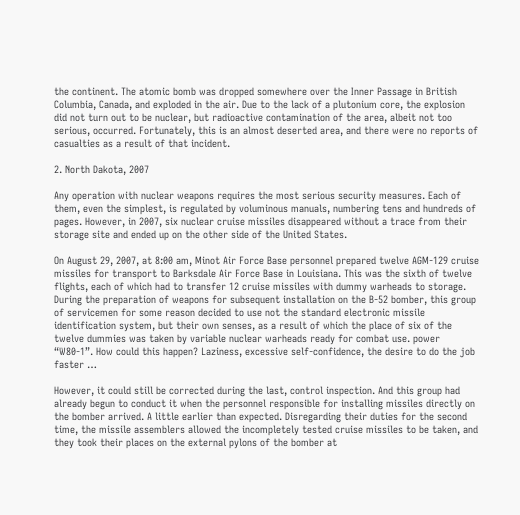the continent. The atomic bomb was dropped somewhere over the Inner Passage in British Columbia, Canada, and exploded in the air. Due to the lack of a plutonium core, the explosion did not turn out to be nuclear, but radioactive contamination of the area, albeit not too serious, occurred. Fortunately, this is an almost deserted area, and there were no reports of casualties as a result of that incident.

2. North Dakota, 2007

Any operation with nuclear weapons requires the most serious security measures. Each of them, even the simplest, is regulated by voluminous manuals, numbering tens and hundreds of pages. However, in 2007, six nuclear cruise missiles disappeared without a trace from their storage site and ended up on the other side of the United States.

On August 29, 2007, at 8:00 am, Minot Air Force Base personnel prepared twelve AGM-129 cruise missiles for transport to Barksdale Air Force Base in Louisiana. This was the sixth of twelve flights, each of which had to transfer 12 cruise missiles with dummy warheads to storage. During the preparation of weapons for subsequent installation on the B-52 bomber, this group of servicemen for some reason decided to use not the standard electronic missile identification system, but their own senses, as a result of which the place of six of the twelve dummies was taken by variable nuclear warheads ready for combat use. power “W80-1”. How could this happen? Laziness, excessive self-confidence, the desire to do the job faster …

However, it could still be corrected during the last, control inspection. And this group had already begun to conduct it when the personnel responsible for installing missiles directly on the bomber arrived. A little earlier than expected. Disregarding their duties for the second time, the missile assemblers allowed the incompletely tested cruise missiles to be taken, and they took their places on the external pylons of the bomber at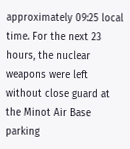approximately 09:25 local time. For the next 23 hours, the nuclear weapons were left without close guard at the Minot Air Base parking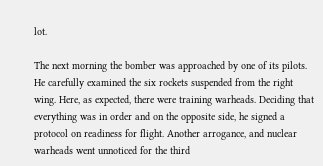lot.

The next morning the bomber was approached by one of its pilots. He carefully examined the six rockets suspended from the right wing. Here, as expected, there were training warheads. Deciding that everything was in order and on the opposite side, he signed a protocol on readiness for flight. Another arrogance, and nuclear warheads went unnoticed for the third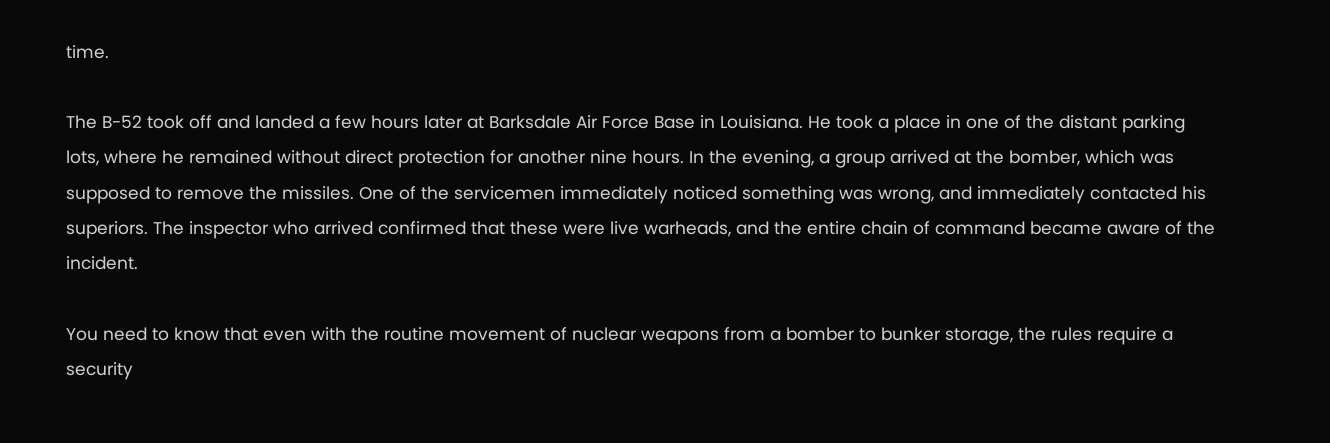time.

The B-52 took off and landed a few hours later at Barksdale Air Force Base in Louisiana. He took a place in one of the distant parking lots, where he remained without direct protection for another nine hours. In the evening, a group arrived at the bomber, which was supposed to remove the missiles. One of the servicemen immediately noticed something was wrong, and immediately contacted his superiors. The inspector who arrived confirmed that these were live warheads, and the entire chain of command became aware of the incident.

You need to know that even with the routine movement of nuclear weapons from a bomber to bunker storage, the rules require a security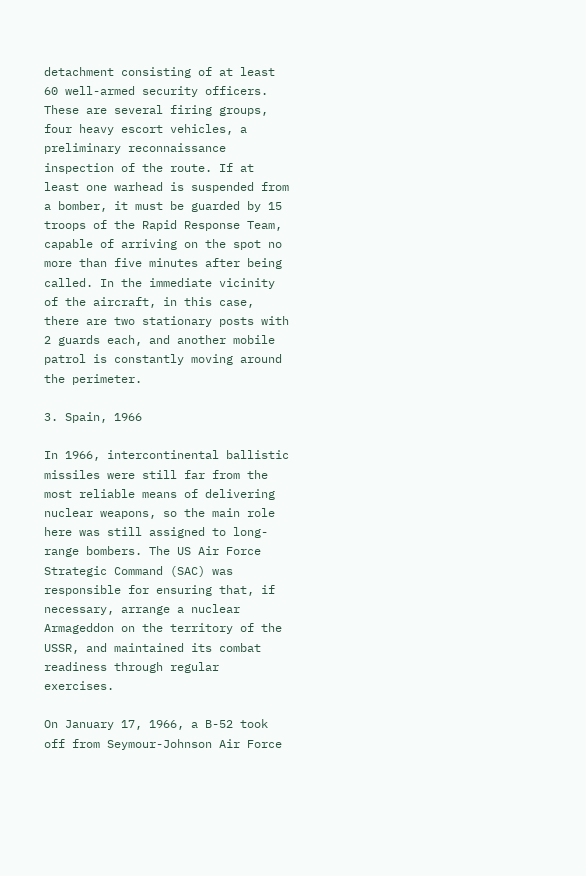detachment consisting of at least 60 well-armed security officers. These are several firing groups, four heavy escort vehicles, a preliminary reconnaissance inspection of the route. If at least one warhead is suspended from a bomber, it must be guarded by 15 troops of the Rapid Response Team, capable of arriving on the spot no more than five minutes after being called. In the immediate vicinity of the aircraft, in this case, there are two stationary posts with 2 guards each, and another mobile patrol is constantly moving around the perimeter.

3. Spain, 1966

In 1966, intercontinental ballistic missiles were still far from the most reliable means of delivering nuclear weapons, so the main role here was still assigned to long-range bombers. The US Air Force Strategic Command (SAC) was responsible for ensuring that, if necessary, arrange a nuclear Armageddon on the territory of the USSR, and maintained its combat readiness through regular exercises.

On January 17, 1966, a B-52 took off from Seymour-Johnson Air Force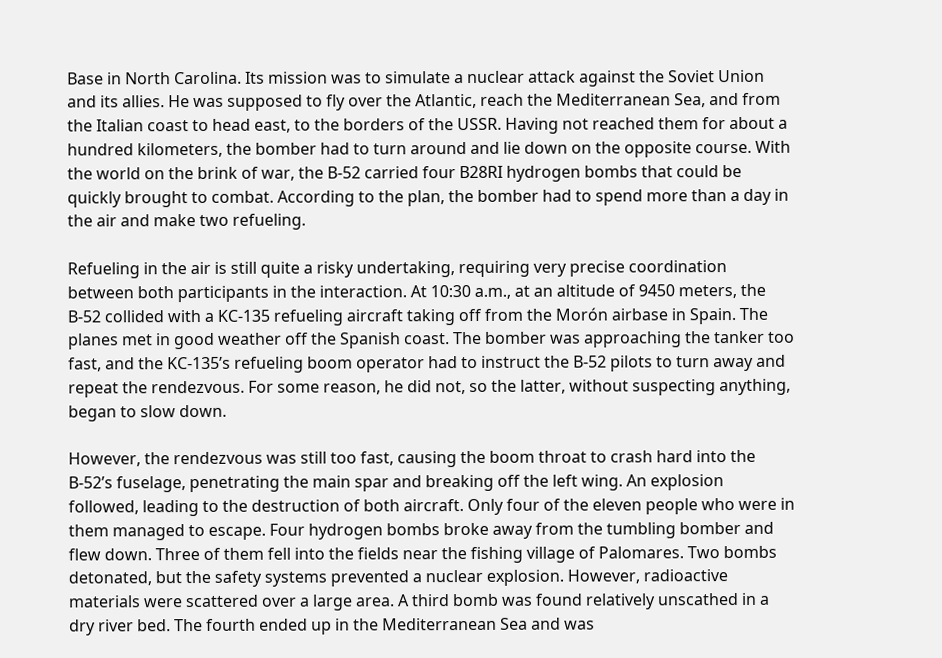Base in North Carolina. Its mission was to simulate a nuclear attack against the Soviet Union and its allies. He was supposed to fly over the Atlantic, reach the Mediterranean Sea, and from the Italian coast to head east, to the borders of the USSR. Having not reached them for about a hundred kilometers, the bomber had to turn around and lie down on the opposite course. With the world on the brink of war, the B-52 carried four B28RI hydrogen bombs that could be quickly brought to combat. According to the plan, the bomber had to spend more than a day in the air and make two refueling.

Refueling in the air is still quite a risky undertaking, requiring very precise coordination between both participants in the interaction. At 10:30 a.m., at an altitude of 9450 meters, the B-52 collided with a KC-135 refueling aircraft taking off from the Morón airbase in Spain. The planes met in good weather off the Spanish coast. The bomber was approaching the tanker too fast, and the KC-135’s refueling boom operator had to instruct the B-52 pilots to turn away and repeat the rendezvous. For some reason, he did not, so the latter, without suspecting anything, began to slow down.

However, the rendezvous was still too fast, causing the boom throat to crash hard into the B-52’s fuselage, penetrating the main spar and breaking off the left wing. An explosion followed, leading to the destruction of both aircraft. Only four of the eleven people who were in them managed to escape. Four hydrogen bombs broke away from the tumbling bomber and flew down. Three of them fell into the fields near the fishing village of Palomares. Two bombs detonated, but the safety systems prevented a nuclear explosion. However, radioactive materials were scattered over a large area. A third bomb was found relatively unscathed in a dry river bed. The fourth ended up in the Mediterranean Sea and was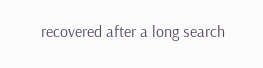recovered after a long search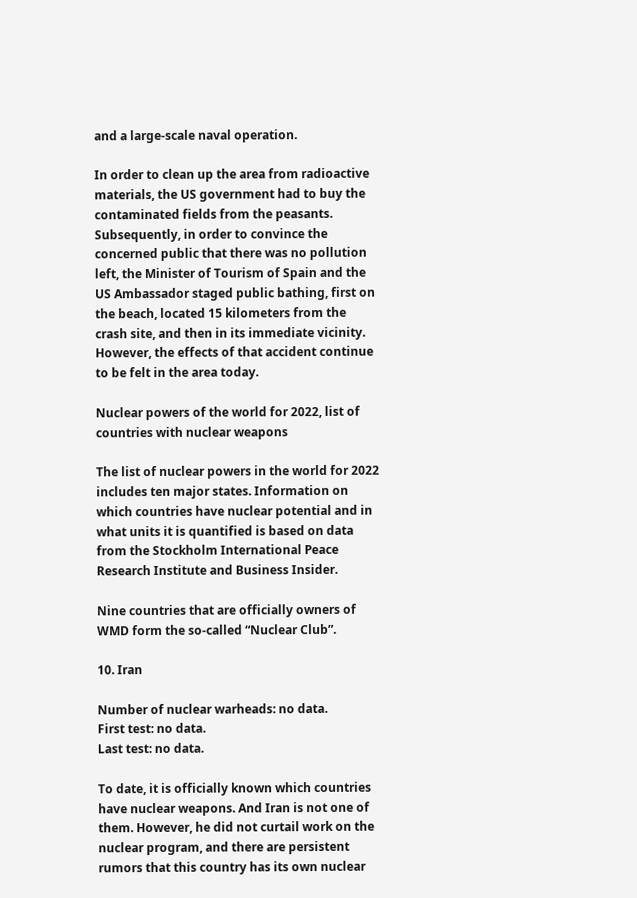and a large-scale naval operation.

In order to clean up the area from radioactive materials, the US government had to buy the contaminated fields from the peasants. Subsequently, in order to convince the concerned public that there was no pollution left, the Minister of Tourism of Spain and the US Ambassador staged public bathing, first on the beach, located 15 kilometers from the crash site, and then in its immediate vicinity. However, the effects of that accident continue to be felt in the area today.

Nuclear powers of the world for 2022, list of countries with nuclear weapons

The list of nuclear powers in the world for 2022 includes ten major states. Information on which countries have nuclear potential and in what units it is quantified is based on data from the Stockholm International Peace Research Institute and Business Insider.

Nine countries that are officially owners of WMD form the so-called “Nuclear Club”.

10. Iran

Number of nuclear warheads: no data.
First test: no data.
Last test: no data.

To date, it is officially known which countries have nuclear weapons. And Iran is not one of them. However, he did not curtail work on the nuclear program, and there are persistent rumors that this country has its own nuclear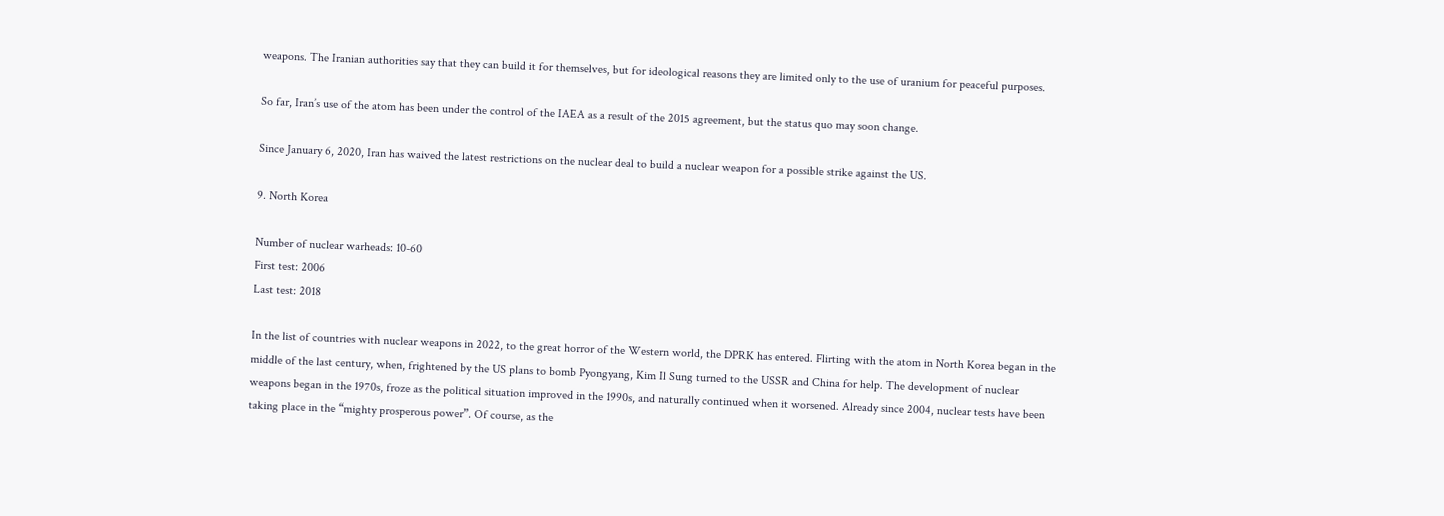weapons. The Iranian authorities say that they can build it for themselves, but for ideological reasons they are limited only to the use of uranium for peaceful purposes.

So far, Iran’s use of the atom has been under the control of the IAEA as a result of the 2015 agreement, but the status quo may soon change.

Since January 6, 2020, Iran has waived the latest restrictions on the nuclear deal to build a nuclear weapon for a possible strike against the US.

9. North Korea

Number of nuclear warheads: 10-60
First test: 2006
Last test: 2018

In the list of countries with nuclear weapons in 2022, to the great horror of the Western world, the DPRK has entered. Flirting with the atom in North Korea began in the middle of the last century, when, frightened by the US plans to bomb Pyongyang, Kim Il Sung turned to the USSR and China for help. The development of nuclear weapons began in the 1970s, froze as the political situation improved in the 1990s, and naturally continued when it worsened. Already since 2004, nuclear tests have been taking place in the “mighty prosperous power”. Of course, as the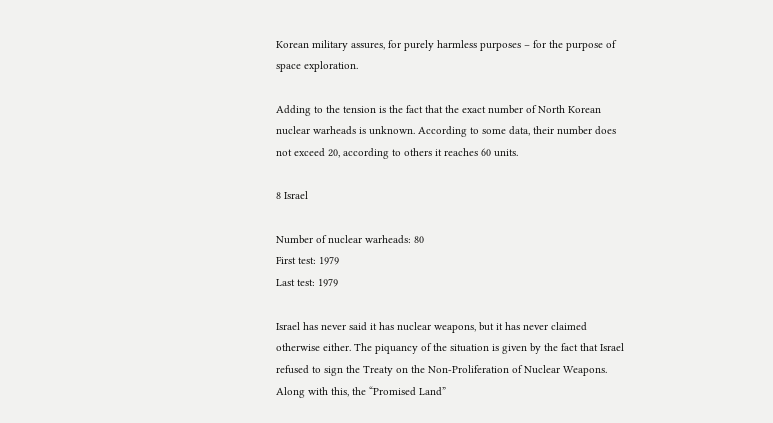Korean military assures, for purely harmless purposes – for the purpose of space exploration.

Adding to the tension is the fact that the exact number of North Korean nuclear warheads is unknown. According to some data, their number does not exceed 20, according to others it reaches 60 units.

8 Israel

Number of nuclear warheads: 80
First test: 1979
Last test: 1979

Israel has never said it has nuclear weapons, but it has never claimed otherwise either. The piquancy of the situation is given by the fact that Israel refused to sign the Treaty on the Non-Proliferation of Nuclear Weapons. Along with this, the “Promised Land”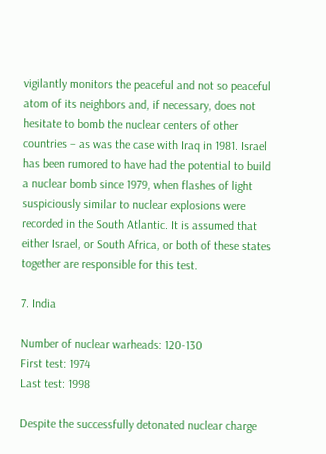vigilantly monitors the peaceful and not so peaceful atom of its neighbors and, if necessary, does not hesitate to bomb the nuclear centers of other countries – as was the case with Iraq in 1981. Israel has been rumored to have had the potential to build a nuclear bomb since 1979, when flashes of light suspiciously similar to nuclear explosions were recorded in the South Atlantic. It is assumed that either Israel, or South Africa, or both of these states together are responsible for this test.

7. India

Number of nuclear warheads: 120-130
First test: 1974
Last test: 1998

Despite the successfully detonated nuclear charge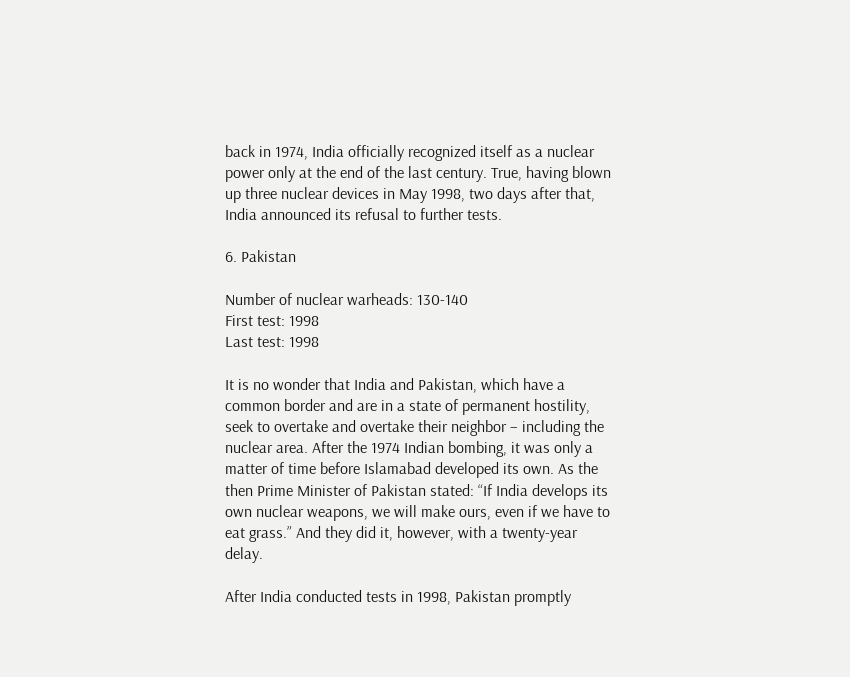back in 1974, India officially recognized itself as a nuclear power only at the end of the last century. True, having blown up three nuclear devices in May 1998, two days after that, India announced its refusal to further tests.

6. Pakistan

Number of nuclear warheads: 130-140
First test: 1998
Last test: 1998

It is no wonder that India and Pakistan, which have a common border and are in a state of permanent hostility, seek to overtake and overtake their neighbor – including the nuclear area. After the 1974 Indian bombing, it was only a matter of time before Islamabad developed its own. As the then Prime Minister of Pakistan stated: “If India develops its own nuclear weapons, we will make ours, even if we have to eat grass.” And they did it, however, with a twenty-year delay.

After India conducted tests in 1998, Pakistan promptly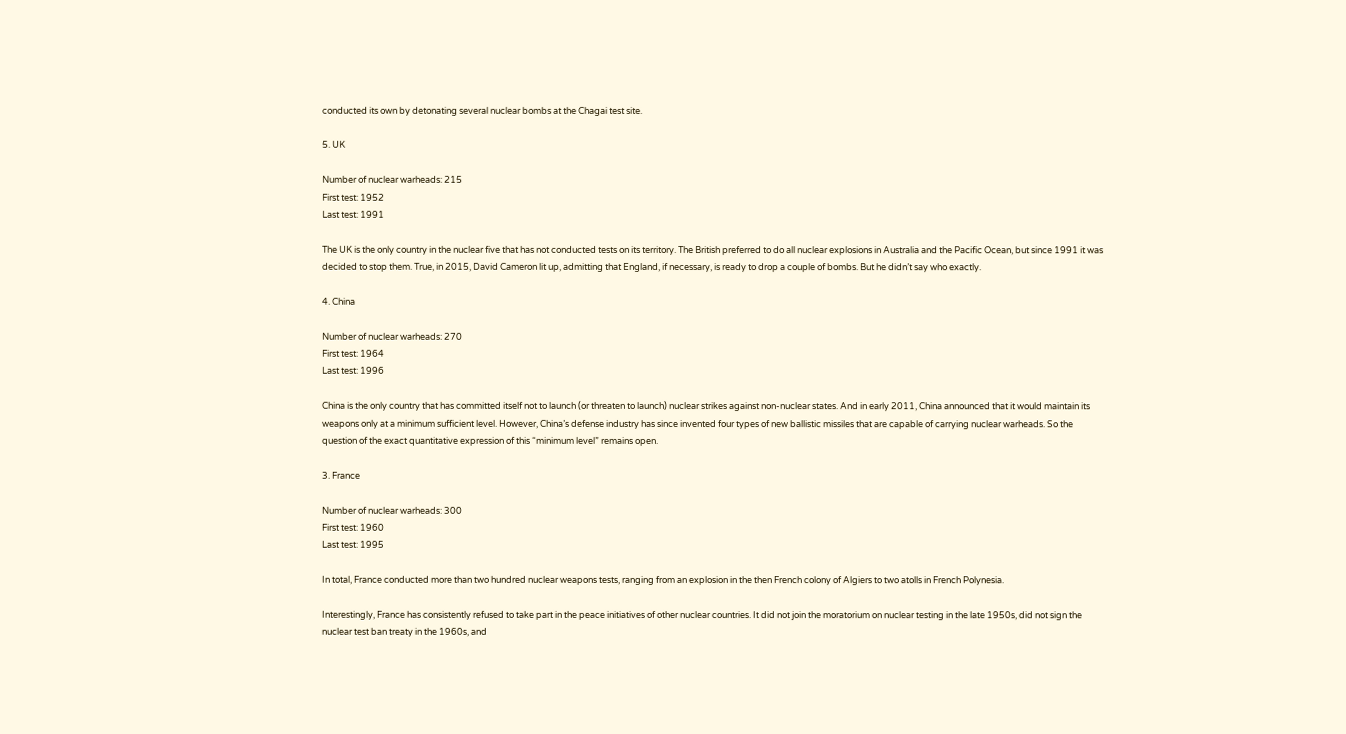conducted its own by detonating several nuclear bombs at the Chagai test site.

5. UK

Number of nuclear warheads: 215
First test: 1952
Last test: 1991

The UK is the only country in the nuclear five that has not conducted tests on its territory. The British preferred to do all nuclear explosions in Australia and the Pacific Ocean, but since 1991 it was decided to stop them. True, in 2015, David Cameron lit up, admitting that England, if necessary, is ready to drop a couple of bombs. But he didn’t say who exactly.

4. China

Number of nuclear warheads: 270
First test: 1964
Last test: 1996

China is the only country that has committed itself not to launch (or threaten to launch) nuclear strikes against non-nuclear states. And in early 2011, China announced that it would maintain its weapons only at a minimum sufficient level. However, China’s defense industry has since invented four types of new ballistic missiles that are capable of carrying nuclear warheads. So the question of the exact quantitative expression of this “minimum level” remains open.

3. France

Number of nuclear warheads: 300
First test: 1960
Last test: 1995

In total, France conducted more than two hundred nuclear weapons tests, ranging from an explosion in the then French colony of Algiers to two atolls in French Polynesia.

Interestingly, France has consistently refused to take part in the peace initiatives of other nuclear countries. It did not join the moratorium on nuclear testing in the late 1950s, did not sign the nuclear test ban treaty in the 1960s, and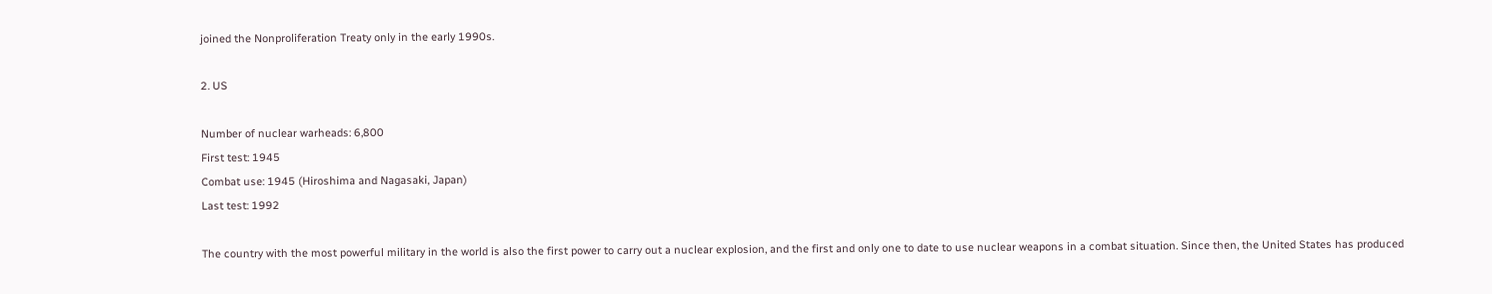joined the Nonproliferation Treaty only in the early 1990s.

2. US

Number of nuclear warheads: 6,800
First test: 1945
Combat use: 1945 (Hiroshima and Nagasaki, Japan)
Last test: 1992

The country with the most powerful military in the world is also the first power to carry out a nuclear explosion, and the first and only one to date to use nuclear weapons in a combat situation. Since then, the United States has produced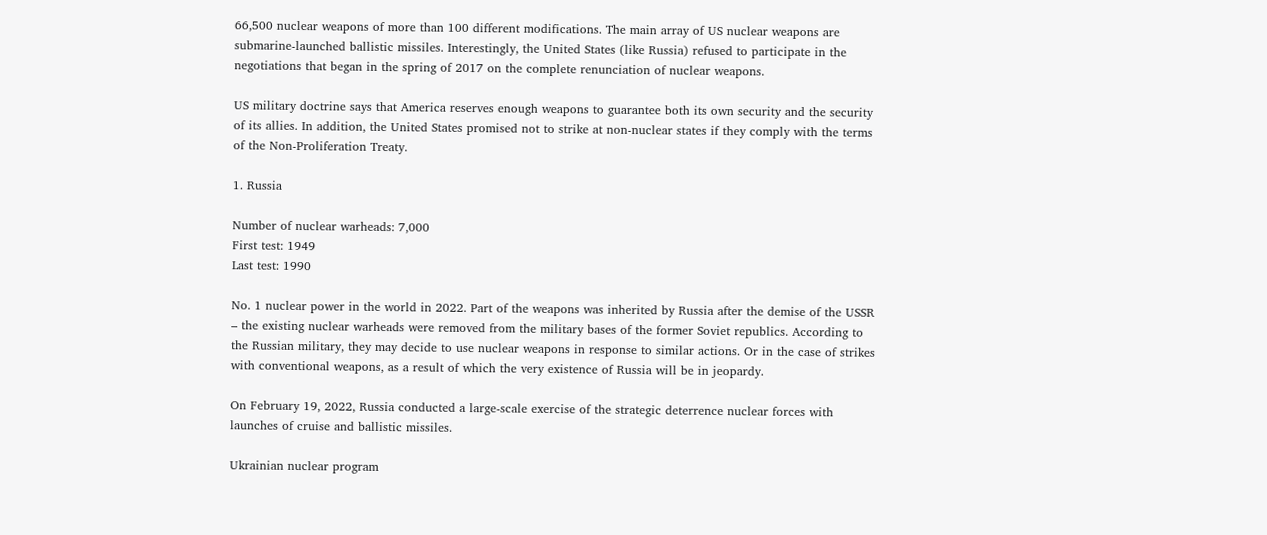66,500 nuclear weapons of more than 100 different modifications. The main array of US nuclear weapons are submarine-launched ballistic missiles. Interestingly, the United States (like Russia) refused to participate in the negotiations that began in the spring of 2017 on the complete renunciation of nuclear weapons.

US military doctrine says that America reserves enough weapons to guarantee both its own security and the security of its allies. In addition, the United States promised not to strike at non-nuclear states if they comply with the terms of the Non-Proliferation Treaty.

1. Russia

Number of nuclear warheads: 7,000
First test: 1949
Last test: 1990

No. 1 nuclear power in the world in 2022. Part of the weapons was inherited by Russia after the demise of the USSR – the existing nuclear warheads were removed from the military bases of the former Soviet republics. According to the Russian military, they may decide to use nuclear weapons in response to similar actions. Or in the case of strikes with conventional weapons, as a result of which the very existence of Russia will be in jeopardy.

On February 19, 2022, Russia conducted a large-scale exercise of the strategic deterrence nuclear forces with launches of cruise and ballistic missiles.

Ukrainian nuclear program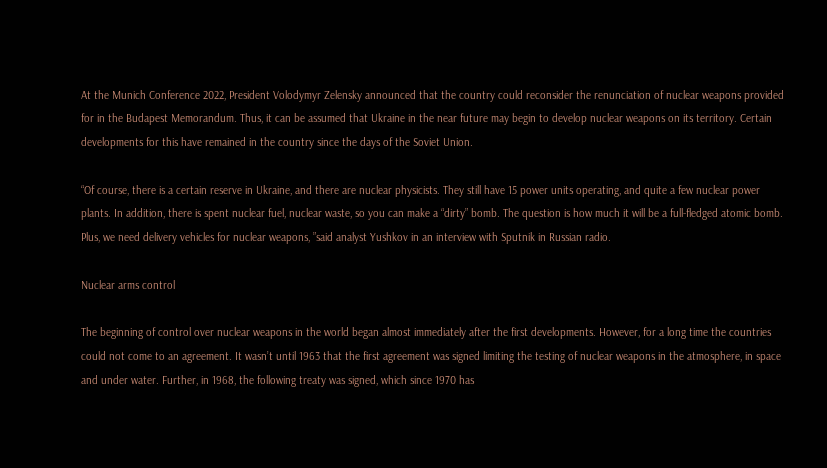At the Munich Conference 2022, President Volodymyr Zelensky announced that the country could reconsider the renunciation of nuclear weapons provided for in the Budapest Memorandum. Thus, it can be assumed that Ukraine in the near future may begin to develop nuclear weapons on its territory. Certain developments for this have remained in the country since the days of the Soviet Union.

“Of course, there is a certain reserve in Ukraine, and there are nuclear physicists. They still have 15 power units operating, and quite a few nuclear power plants. In addition, there is spent nuclear fuel, nuclear waste, so you can make a “dirty” bomb. The question is how much it will be a full-fledged atomic bomb. Plus, we need delivery vehicles for nuclear weapons, ”said analyst Yushkov in an interview with Sputnik in Russian radio.

Nuclear arms control

The beginning of control over nuclear weapons in the world began almost immediately after the first developments. However, for a long time the countries could not come to an agreement. It wasn’t until 1963 that the first agreement was signed limiting the testing of nuclear weapons in the atmosphere, in space and under water. Further, in 1968, the following treaty was signed, which since 1970 has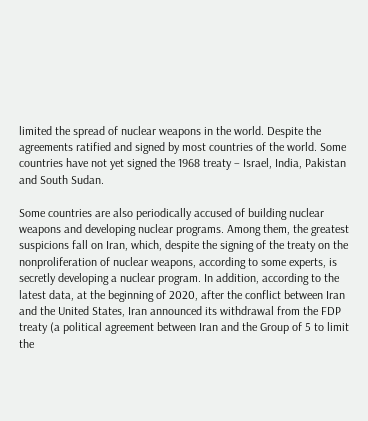limited the spread of nuclear weapons in the world. Despite the agreements ratified and signed by most countries of the world. Some countries have not yet signed the 1968 treaty – Israel, India, Pakistan and South Sudan.

Some countries are also periodically accused of building nuclear weapons and developing nuclear programs. Among them, the greatest suspicions fall on Iran, which, despite the signing of the treaty on the nonproliferation of nuclear weapons, according to some experts, is secretly developing a nuclear program. In addition, according to the latest data, at the beginning of 2020, after the conflict between Iran and the United States, Iran announced its withdrawal from the FDP treaty (a political agreement between Iran and the Group of 5 to limit the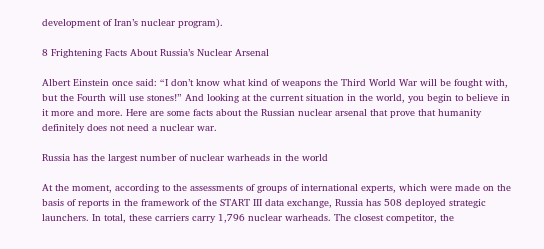development of Iran’s nuclear program).

8 Frightening Facts About Russia’s Nuclear Arsenal

Albert Einstein once said: “I don’t know what kind of weapons the Third World War will be fought with, but the Fourth will use stones!” And looking at the current situation in the world, you begin to believe in it more and more. Here are some facts about the Russian nuclear arsenal that prove that humanity definitely does not need a nuclear war.

Russia has the largest number of nuclear warheads in the world

At the moment, according to the assessments of groups of international experts, which were made on the basis of reports in the framework of the START III data exchange, Russia has 508 deployed strategic launchers. In total, these carriers carry 1,796 nuclear warheads. The closest competitor, the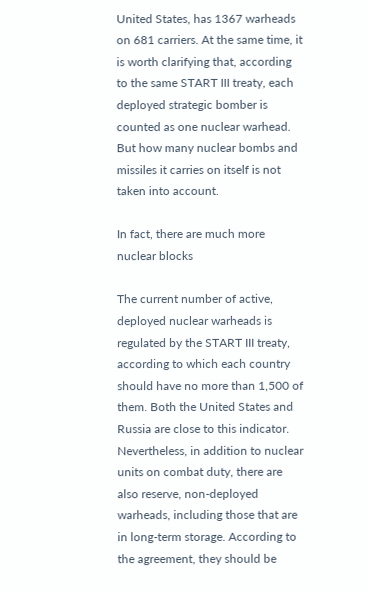United States, has 1367 warheads on 681 carriers. At the same time, it is worth clarifying that, according to the same START III treaty, each deployed strategic bomber is counted as one nuclear warhead. But how many nuclear bombs and missiles it carries on itself is not taken into account.

In fact, there are much more nuclear blocks

The current number of active, deployed nuclear warheads is regulated by the START III treaty, according to which each country should have no more than 1,500 of them. Both the United States and Russia are close to this indicator. Nevertheless, in addition to nuclear units on combat duty, there are also reserve, non-deployed warheads, including those that are in long-term storage. According to the agreement, they should be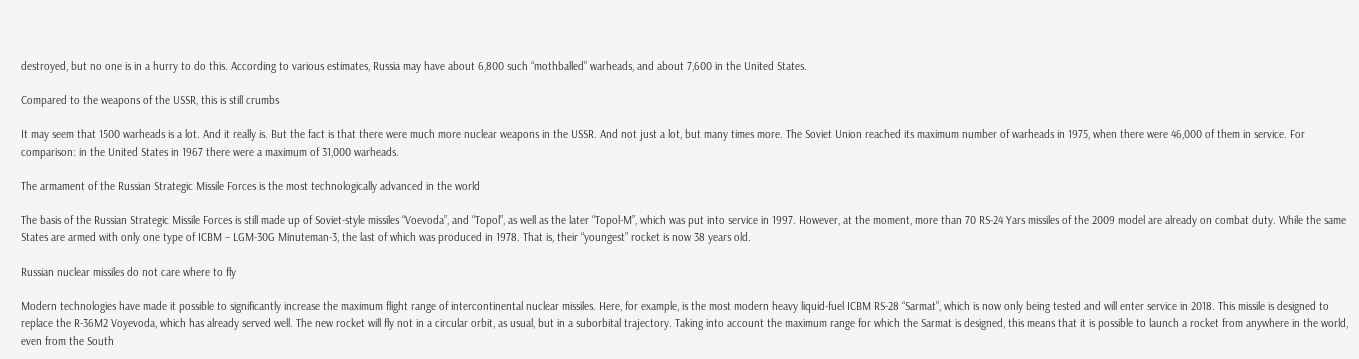destroyed, but no one is in a hurry to do this. According to various estimates, Russia may have about 6,800 such “mothballed” warheads, and about 7,600 in the United States.

Compared to the weapons of the USSR, this is still crumbs

It may seem that 1500 warheads is a lot. And it really is. But the fact is that there were much more nuclear weapons in the USSR. And not just a lot, but many times more. The Soviet Union reached its maximum number of warheads in 1975, when there were 46,000 of them in service. For comparison: in the United States in 1967 there were a maximum of 31,000 warheads.

The armament of the Russian Strategic Missile Forces is the most technologically advanced in the world

The basis of the Russian Strategic Missile Forces is still made up of Soviet-style missiles “Voevoda”, and “Topol”, as well as the later “Topol-M”, which was put into service in 1997. However, at the moment, more than 70 RS-24 Yars missiles of the 2009 model are already on combat duty. While the same States are armed with only one type of ICBM – LGM-30G Minuteman-3, the last of which was produced in 1978. That is, their “youngest” rocket is now 38 years old.

Russian nuclear missiles do not care where to fly

Modern technologies have made it possible to significantly increase the maximum flight range of intercontinental nuclear missiles. Here, for example, is the most modern heavy liquid-fuel ICBM RS-28 “Sarmat”, which is now only being tested and will enter service in 2018. This missile is designed to replace the R-36M2 Voyevoda, which has already served well. The new rocket will fly not in a circular orbit, as usual, but in a suborbital trajectory. Taking into account the maximum range for which the Sarmat is designed, this means that it is possible to launch a rocket from anywhere in the world, even from the South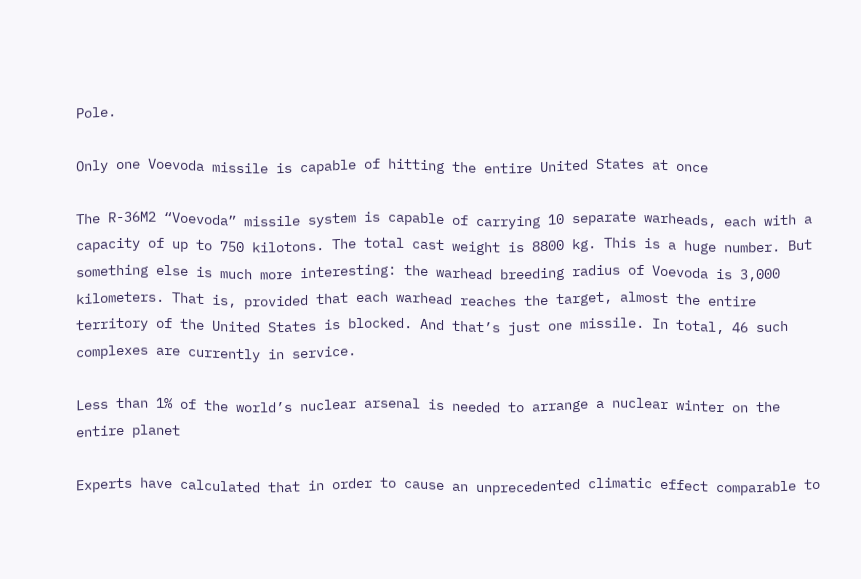Pole.

Only one Voevoda missile is capable of hitting the entire United States at once

The R-36M2 “Voevoda” missile system is capable of carrying 10 separate warheads, each with a capacity of up to 750 kilotons. The total cast weight is 8800 kg. This is a huge number. But something else is much more interesting: the warhead breeding radius of Voevoda is 3,000 kilometers. That is, provided that each warhead reaches the target, almost the entire territory of the United States is blocked. And that’s just one missile. In total, 46 such complexes are currently in service.

Less than 1% of the world’s nuclear arsenal is needed to arrange a nuclear winter on the entire planet

Experts have calculated that in order to cause an unprecedented climatic effect comparable to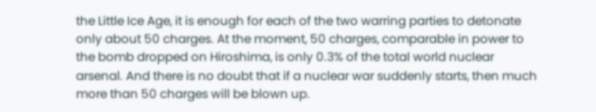the Little Ice Age, it is enough for each of the two warring parties to detonate only about 50 charges. At the moment, 50 charges, comparable in power to the bomb dropped on Hiroshima, is only 0.3% of the total world nuclear arsenal. And there is no doubt that if a nuclear war suddenly starts, then much more than 50 charges will be blown up.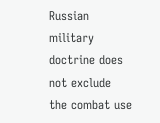Russian military doctrine does not exclude the combat use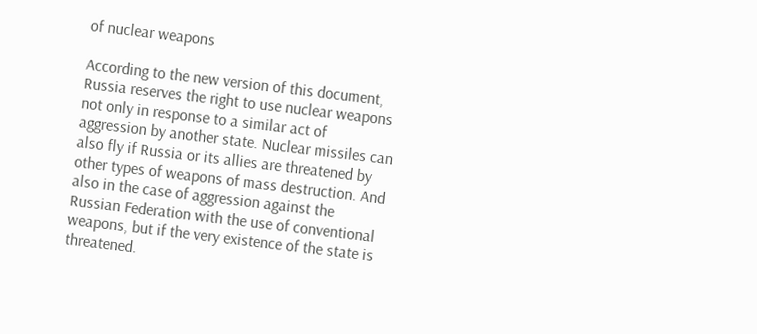of nuclear weapons

According to the new version of this document, Russia reserves the right to use nuclear weapons not only in response to a similar act of aggression by another state. Nuclear missiles can also fly if Russia or its allies are threatened by other types of weapons of mass destruction. And also in the case of aggression against the Russian Federation with the use of conventional weapons, but if the very existence of the state is threatened.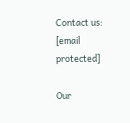Contact us: [email protected]

Our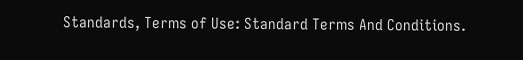Standards, Terms of Use: Standard Terms And Conditions.